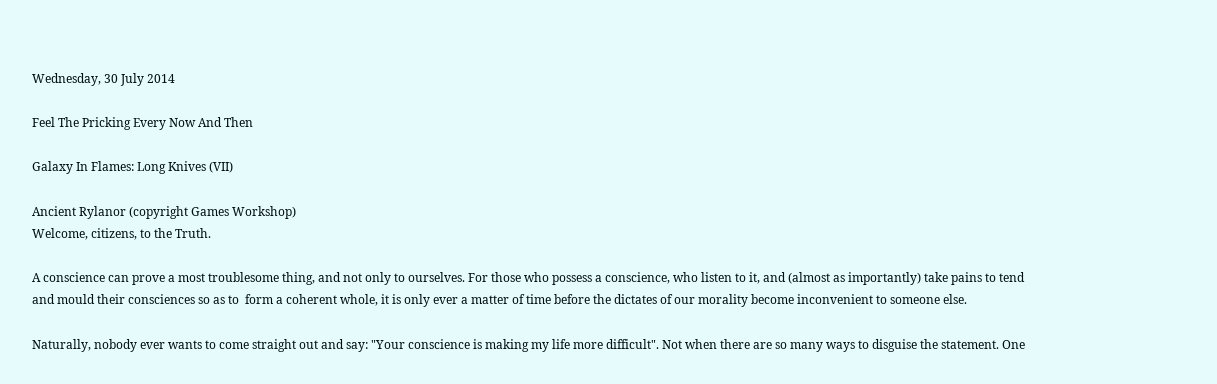Wednesday, 30 July 2014

Feel The Pricking Every Now And Then

Galaxy In Flames: Long Knives (VII)

Ancient Rylanor (copyright Games Workshop)
Welcome, citizens, to the Truth.

A conscience can prove a most troublesome thing, and not only to ourselves. For those who possess a conscience, who listen to it, and (almost as importantly) take pains to tend and mould their consciences so as to  form a coherent whole, it is only ever a matter of time before the dictates of our morality become inconvenient to someone else.

Naturally, nobody ever wants to come straight out and say: "Your conscience is making my life more difficult". Not when there are so many ways to disguise the statement. One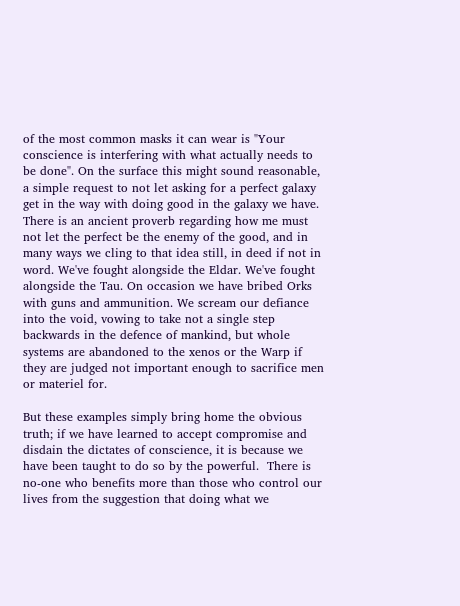of the most common masks it can wear is "Your conscience is interfering with what actually needs to be done". On the surface this might sound reasonable, a simple request to not let asking for a perfect galaxy get in the way with doing good in the galaxy we have.  There is an ancient proverb regarding how me must not let the perfect be the enemy of the good, and in many ways we cling to that idea still, in deed if not in word. We've fought alongside the Eldar. We've fought alongside the Tau. On occasion we have bribed Orks with guns and ammunition. We scream our defiance into the void, vowing to take not a single step backwards in the defence of mankind, but whole systems are abandoned to the xenos or the Warp if they are judged not important enough to sacrifice men or materiel for.

But these examples simply bring home the obvious truth; if we have learned to accept compromise and disdain the dictates of conscience, it is because we have been taught to do so by the powerful.  There is no-one who benefits more than those who control our lives from the suggestion that doing what we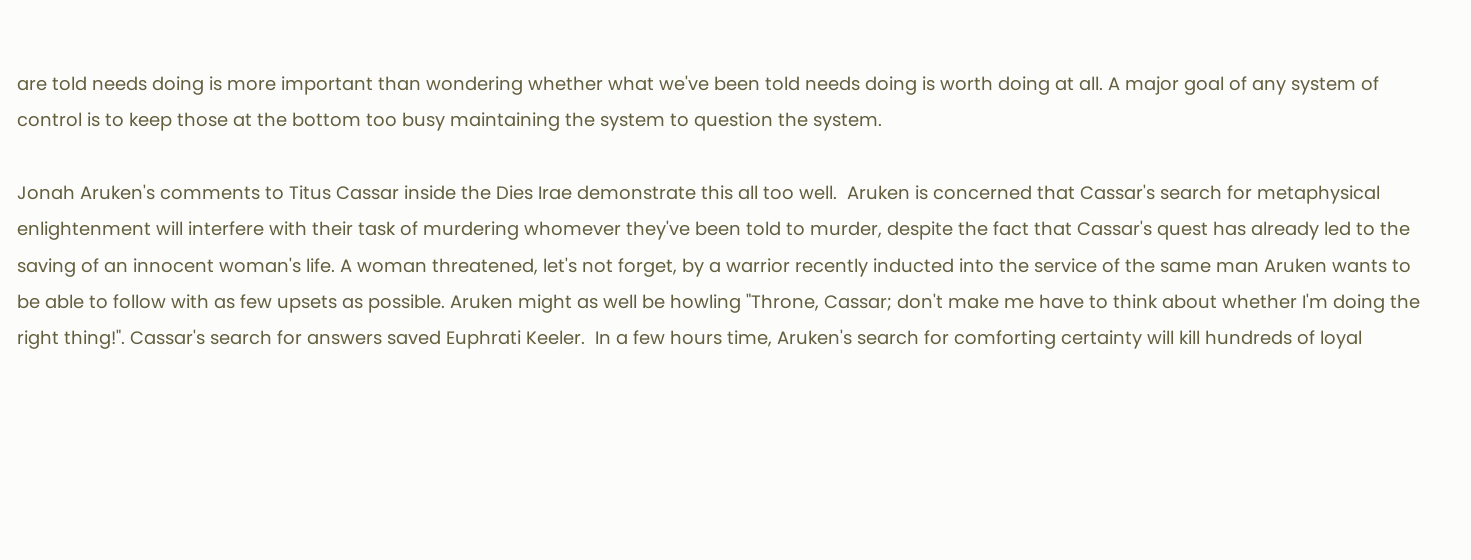are told needs doing is more important than wondering whether what we've been told needs doing is worth doing at all. A major goal of any system of control is to keep those at the bottom too busy maintaining the system to question the system.

Jonah Aruken's comments to Titus Cassar inside the Dies Irae demonstrate this all too well.  Aruken is concerned that Cassar's search for metaphysical enlightenment will interfere with their task of murdering whomever they've been told to murder, despite the fact that Cassar's quest has already led to the saving of an innocent woman's life. A woman threatened, let's not forget, by a warrior recently inducted into the service of the same man Aruken wants to be able to follow with as few upsets as possible. Aruken might as well be howling "Throne, Cassar; don't make me have to think about whether I'm doing the right thing!". Cassar's search for answers saved Euphrati Keeler.  In a few hours time, Aruken's search for comforting certainty will kill hundreds of loyal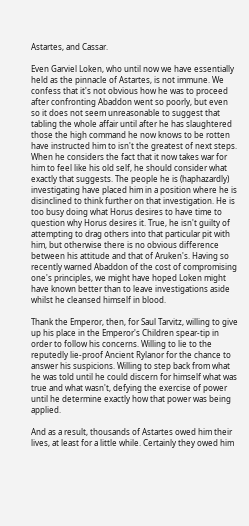Astartes, and Cassar.

Even Garviel Loken, who until now we have essentially held as the pinnacle of Astartes, is not immune. We confess that it's not obvious how he was to proceed after confronting Abaddon went so poorly, but even so it does not seem unreasonable to suggest that tabling the whole affair until after he has slaughtered those the high command he now knows to be rotten have instructed him to isn't the greatest of next steps. When he considers the fact that it now takes war for him to feel like his old self, he should consider what exactly that suggests. The people he is (haphazardly) investigating have placed him in a position where he is disinclined to think further on that investigation. He is too busy doing what Horus desires to have time to question why Horus desires it. True, he isn't guilty of attempting to drag others into that particular pit with him, but otherwise there is no obvious difference between his attitude and that of Aruken's. Having so recently warned Abaddon of the cost of compromising one's principles, we might have hoped Loken might have known better than to leave investigations aside whilst he cleansed himself in blood.

Thank the Emperor, then, for Saul Tarvitz, willing to give up his place in the Emperor's Children spear-tip in order to follow his concerns. Willing to lie to the reputedly lie-proof Ancient Rylanor for the chance to answer his suspicions. Willing to step back from what he was told until he could discern for himself what was true and what wasn't, defying the exercise of power until he determine exactly how that power was being applied.

And as a result, thousands of Astartes owed him their lives, at least for a little while. Certainly they owed him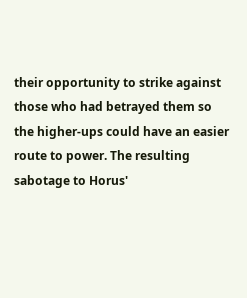their opportunity to strike against those who had betrayed them so the higher-ups could have an easier route to power. The resulting sabotage to Horus'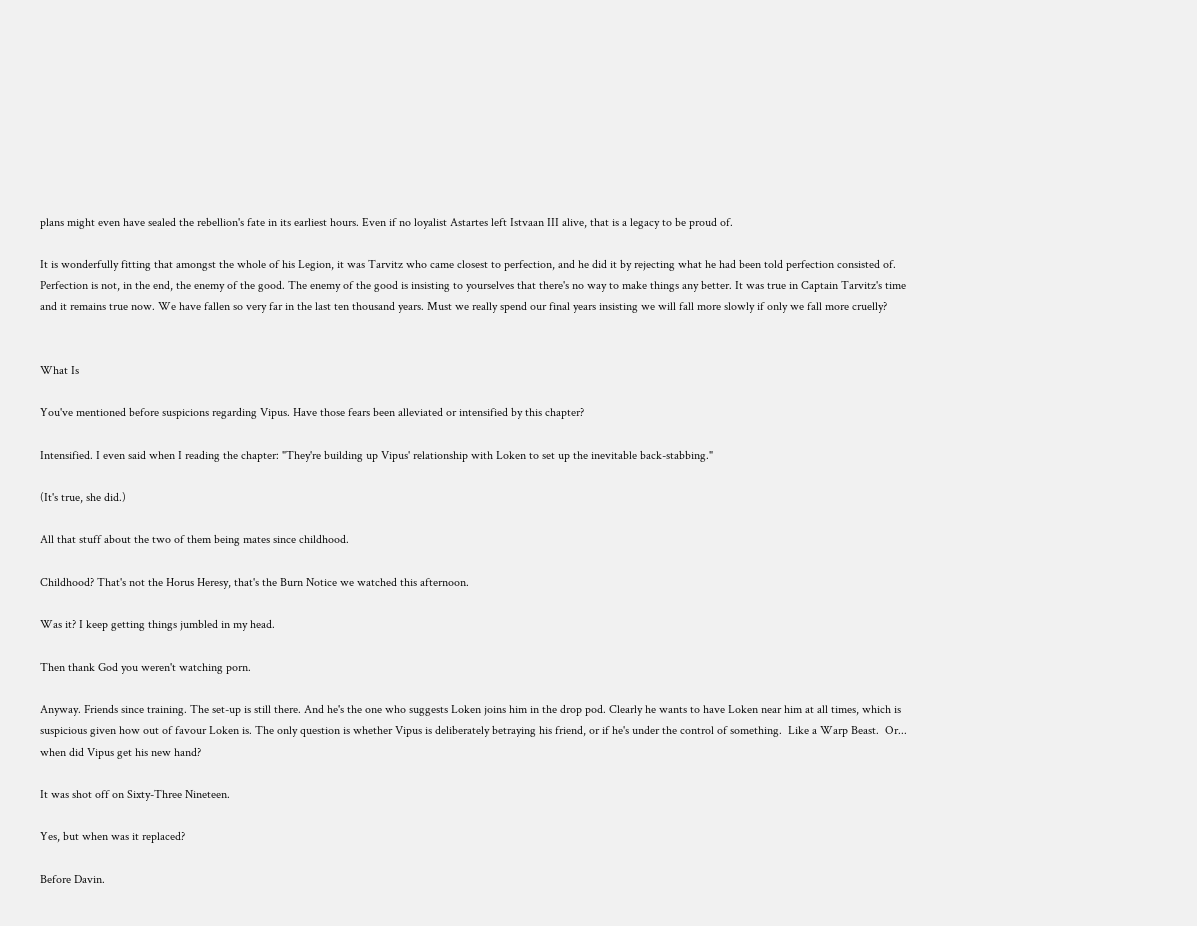plans might even have sealed the rebellion's fate in its earliest hours. Even if no loyalist Astartes left Istvaan III alive, that is a legacy to be proud of.

It is wonderfully fitting that amongst the whole of his Legion, it was Tarvitz who came closest to perfection, and he did it by rejecting what he had been told perfection consisted of. Perfection is not, in the end, the enemy of the good. The enemy of the good is insisting to yourselves that there's no way to make things any better. It was true in Captain Tarvitz's time and it remains true now. We have fallen so very far in the last ten thousand years. Must we really spend our final years insisting we will fall more slowly if only we fall more cruelly?


What Is

You've mentioned before suspicions regarding Vipus. Have those fears been alleviated or intensified by this chapter?

Intensified. I even said when I reading the chapter: "They're building up Vipus' relationship with Loken to set up the inevitable back-stabbing."

(It's true, she did.)

All that stuff about the two of them being mates since childhood.

Childhood? That's not the Horus Heresy, that's the Burn Notice we watched this afternoon.

Was it? I keep getting things jumbled in my head.

Then thank God you weren't watching porn.

Anyway. Friends since training. The set-up is still there. And he's the one who suggests Loken joins him in the drop pod. Clearly he wants to have Loken near him at all times, which is suspicious given how out of favour Loken is. The only question is whether Vipus is deliberately betraying his friend, or if he's under the control of something.  Like a Warp Beast.  Or... when did Vipus get his new hand?

It was shot off on Sixty-Three Nineteen.

Yes, but when was it replaced?

Before Davin.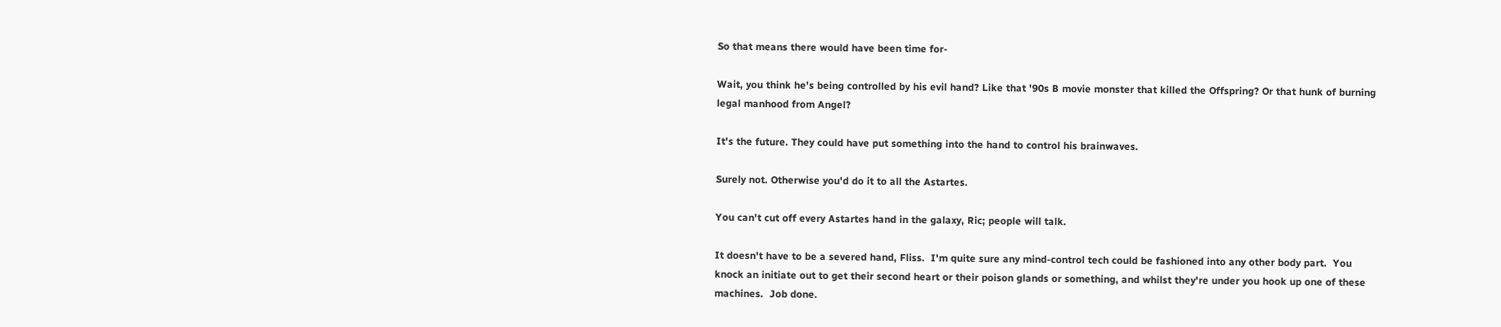So that means there would have been time for-

Wait, you think he's being controlled by his evil hand? Like that '90s B movie monster that killed the Offspring? Or that hunk of burning legal manhood from Angel?

It's the future. They could have put something into the hand to control his brainwaves.

Surely not. Otherwise you'd do it to all the Astartes.

You can't cut off every Astartes hand in the galaxy, Ric; people will talk.

It doesn't have to be a severed hand, Fliss.  I'm quite sure any mind-control tech could be fashioned into any other body part.  You knock an initiate out to get their second heart or their poison glands or something, and whilst they're under you hook up one of these machines.  Job done.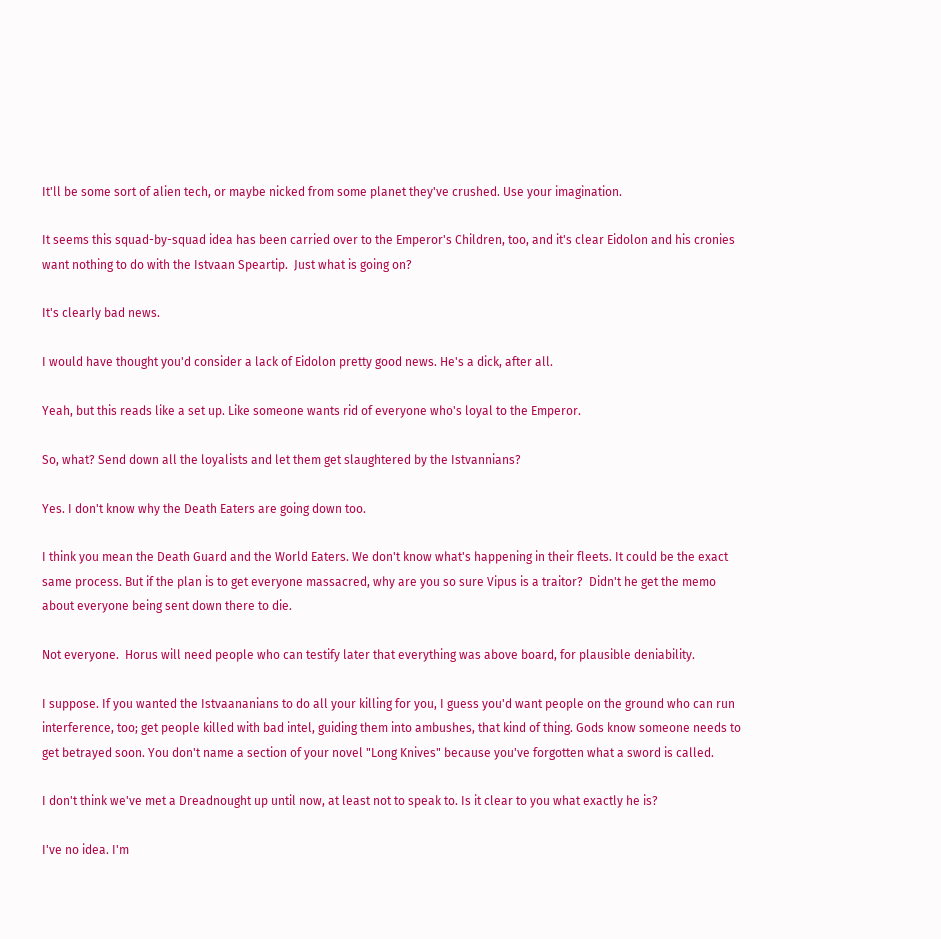It'll be some sort of alien tech, or maybe nicked from some planet they've crushed. Use your imagination.

It seems this squad-by-squad idea has been carried over to the Emperor's Children, too, and it's clear Eidolon and his cronies want nothing to do with the Istvaan Speartip.  Just what is going on?

It's clearly bad news.

I would have thought you'd consider a lack of Eidolon pretty good news. He's a dick, after all.

Yeah, but this reads like a set up. Like someone wants rid of everyone who's loyal to the Emperor.

So, what? Send down all the loyalists and let them get slaughtered by the Istvannians?

Yes. I don't know why the Death Eaters are going down too.

I think you mean the Death Guard and the World Eaters. We don't know what's happening in their fleets. It could be the exact same process. But if the plan is to get everyone massacred, why are you so sure Vipus is a traitor?  Didn't he get the memo about everyone being sent down there to die.

Not everyone.  Horus will need people who can testify later that everything was above board, for plausible deniability.

I suppose. If you wanted the Istvaananians to do all your killing for you, I guess you'd want people on the ground who can run interference, too; get people killed with bad intel, guiding them into ambushes, that kind of thing. Gods know someone needs to get betrayed soon. You don't name a section of your novel "Long Knives" because you've forgotten what a sword is called.

I don't think we've met a Dreadnought up until now, at least not to speak to. Is it clear to you what exactly he is?

I've no idea. I'm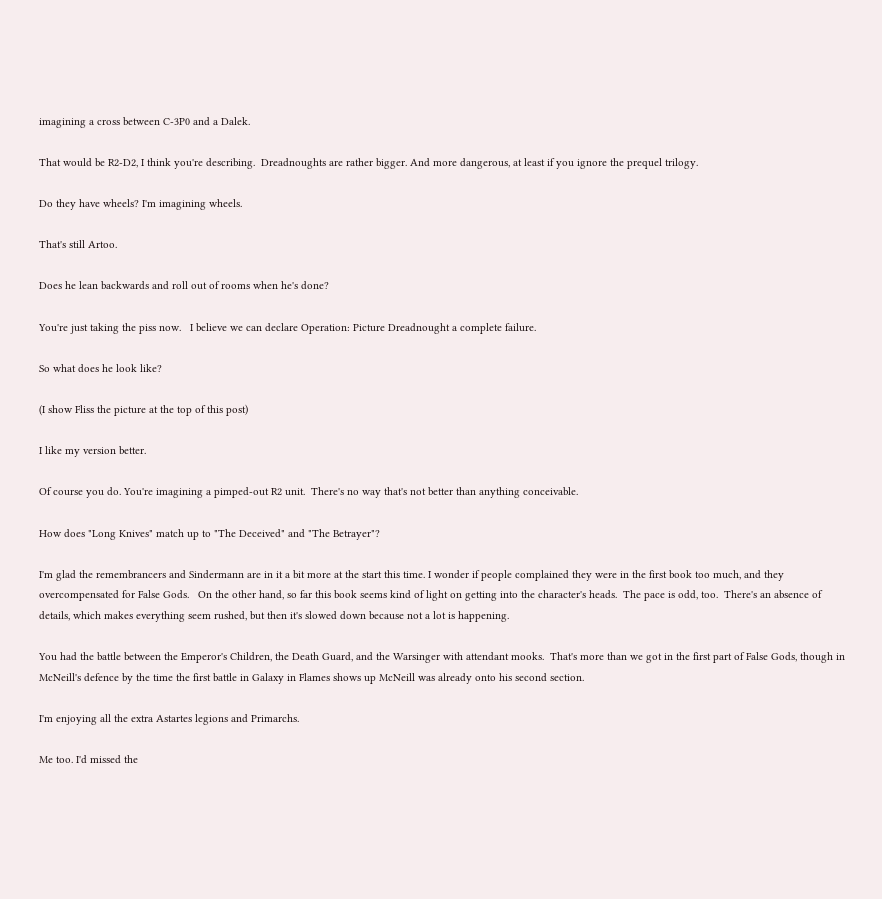imagining a cross between C-3P0 and a Dalek.

That would be R2-D2, I think you're describing.  Dreadnoughts are rather bigger. And more dangerous, at least if you ignore the prequel trilogy.

Do they have wheels? I'm imagining wheels.

That's still Artoo.

Does he lean backwards and roll out of rooms when he's done?

You're just taking the piss now.   I believe we can declare Operation: Picture Dreadnought a complete failure.

So what does he look like?

(I show Fliss the picture at the top of this post)

I like my version better.

Of course you do. You're imagining a pimped-out R2 unit.  There's no way that's not better than anything conceivable.

How does "Long Knives" match up to "The Deceived" and "The Betrayer"?

I'm glad the remembrancers and Sindermann are in it a bit more at the start this time. I wonder if people complained they were in the first book too much, and they overcompensated for False Gods.   On the other hand, so far this book seems kind of light on getting into the character's heads.  The pace is odd, too.  There's an absence of details, which makes everything seem rushed, but then it's slowed down because not a lot is happening.

You had the battle between the Emperor's Children, the Death Guard, and the Warsinger with attendant mooks.  That's more than we got in the first part of False Gods, though in McNeill's defence by the time the first battle in Galaxy in Flames shows up McNeill was already onto his second section.

I'm enjoying all the extra Astartes legions and Primarchs.

Me too. I'd missed the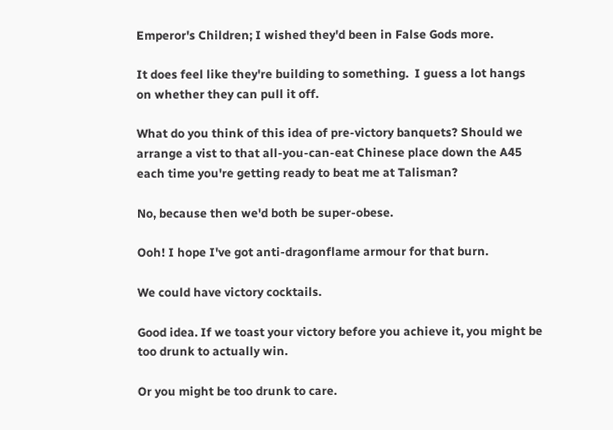Emperor's Children; I wished they'd been in False Gods more.

It does feel like they're building to something.  I guess a lot hangs on whether they can pull it off.

What do you think of this idea of pre-victory banquets? Should we arrange a vist to that all-you-can-eat Chinese place down the A45 each time you're getting ready to beat me at Talisman?

No, because then we'd both be super-obese.

Ooh! I hope I've got anti-dragonflame armour for that burn.

We could have victory cocktails.

Good idea. If we toast your victory before you achieve it, you might be too drunk to actually win.

Or you might be too drunk to care.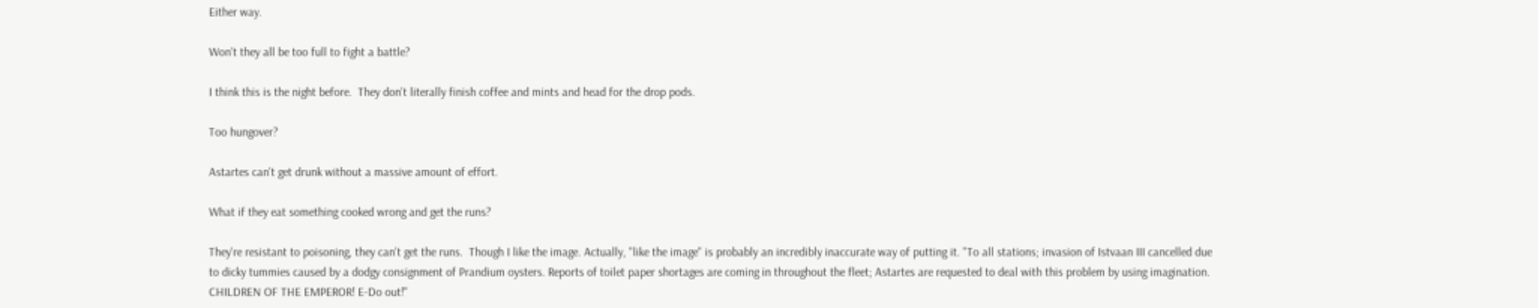Either way.

Won't they all be too full to fight a battle?

I think this is the night before.  They don't literally finish coffee and mints and head for the drop pods.

Too hungover?

Astartes can't get drunk without a massive amount of effort.

What if they eat something cooked wrong and get the runs?

They're resistant to poisoning, they can't get the runs.  Though I like the image. Actually, "like the image" is probably an incredibly inaccurate way of putting it. "To all stations; invasion of Istvaan III cancelled due to dicky tummies caused by a dodgy consignment of Prandium oysters. Reports of toilet paper shortages are coming in throughout the fleet; Astartes are requested to deal with this problem by using imagination. CHILDREN OF THE EMPEROR! E-Do out!"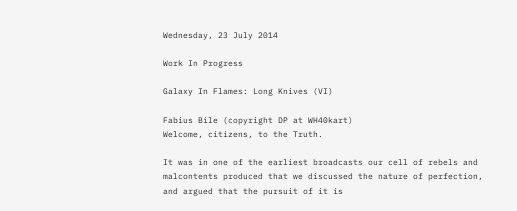Wednesday, 23 July 2014

Work In Progress

Galaxy In Flames: Long Knives (VI)

Fabius Bile (copyright DP at WH40kart)
Welcome, citizens, to the Truth.

It was in one of the earliest broadcasts our cell of rebels and malcontents produced that we discussed the nature of perfection, and argued that the pursuit of it is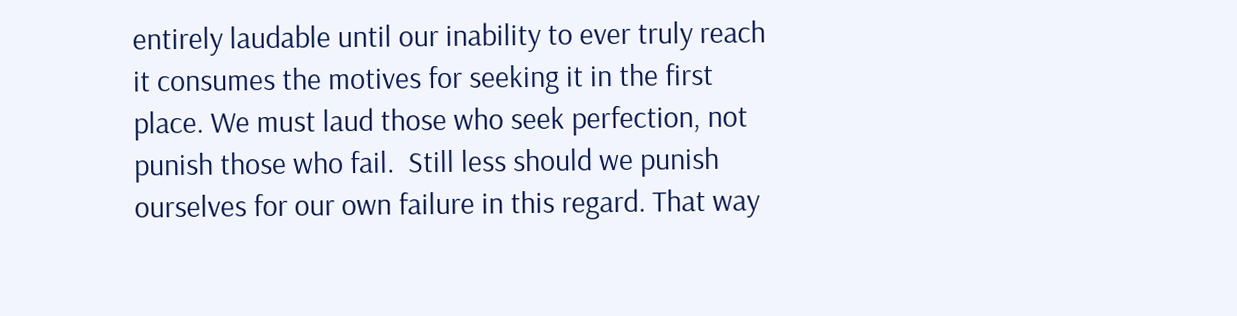entirely laudable until our inability to ever truly reach it consumes the motives for seeking it in the first place. We must laud those who seek perfection, not punish those who fail.  Still less should we punish ourselves for our own failure in this regard. That way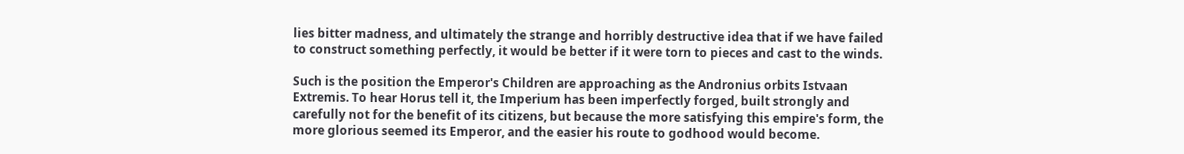lies bitter madness, and ultimately the strange and horribly destructive idea that if we have failed to construct something perfectly, it would be better if it were torn to pieces and cast to the winds.

Such is the position the Emperor's Children are approaching as the Andronius orbits Istvaan Extremis. To hear Horus tell it, the Imperium has been imperfectly forged, built strongly and carefully not for the benefit of its citizens, but because the more satisfying this empire's form, the more glorious seemed its Emperor, and the easier his route to godhood would become.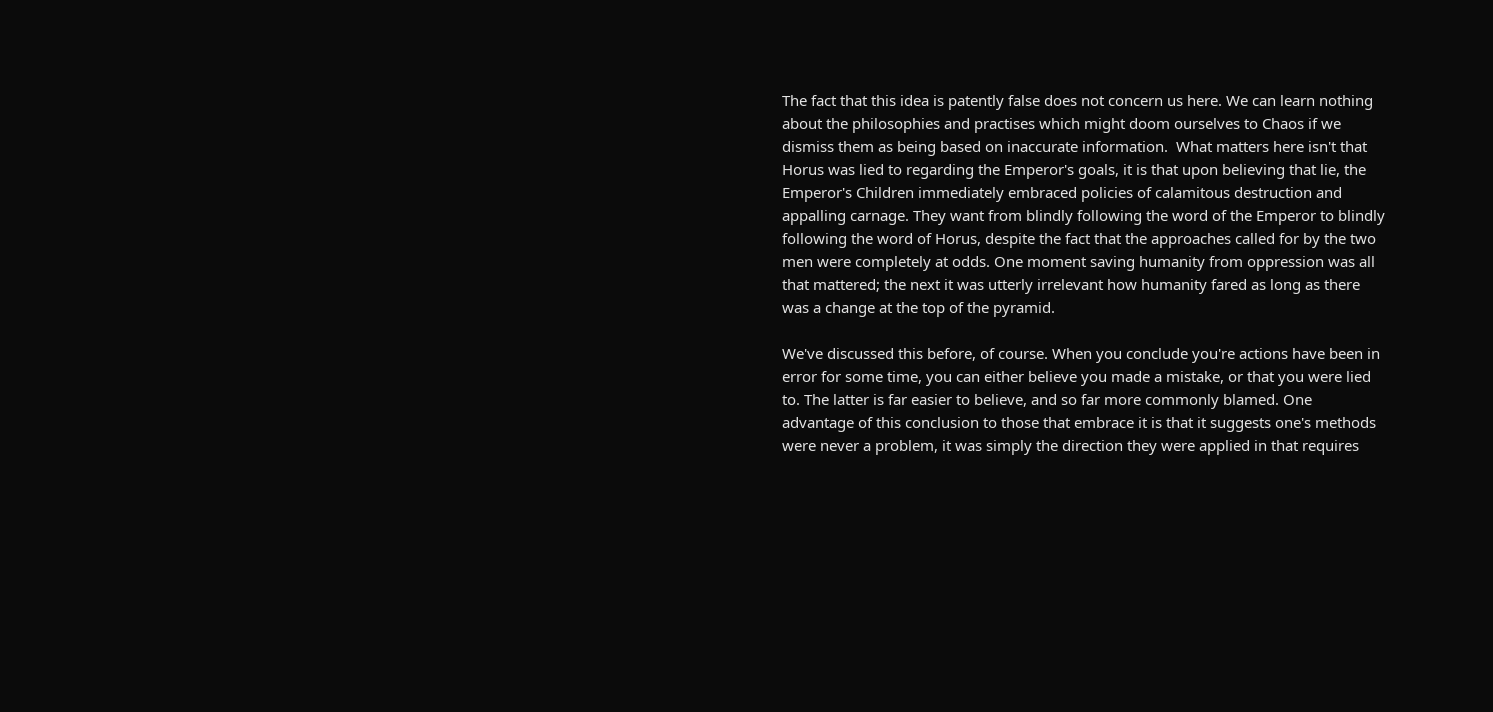The fact that this idea is patently false does not concern us here. We can learn nothing about the philosophies and practises which might doom ourselves to Chaos if we dismiss them as being based on inaccurate information.  What matters here isn't that Horus was lied to regarding the Emperor's goals, it is that upon believing that lie, the Emperor's Children immediately embraced policies of calamitous destruction and appalling carnage. They want from blindly following the word of the Emperor to blindly following the word of Horus, despite the fact that the approaches called for by the two men were completely at odds. One moment saving humanity from oppression was all that mattered; the next it was utterly irrelevant how humanity fared as long as there was a change at the top of the pyramid.

We've discussed this before, of course. When you conclude you're actions have been in error for some time, you can either believe you made a mistake, or that you were lied to. The latter is far easier to believe, and so far more commonly blamed. One advantage of this conclusion to those that embrace it is that it suggests one's methods were never a problem, it was simply the direction they were applied in that requires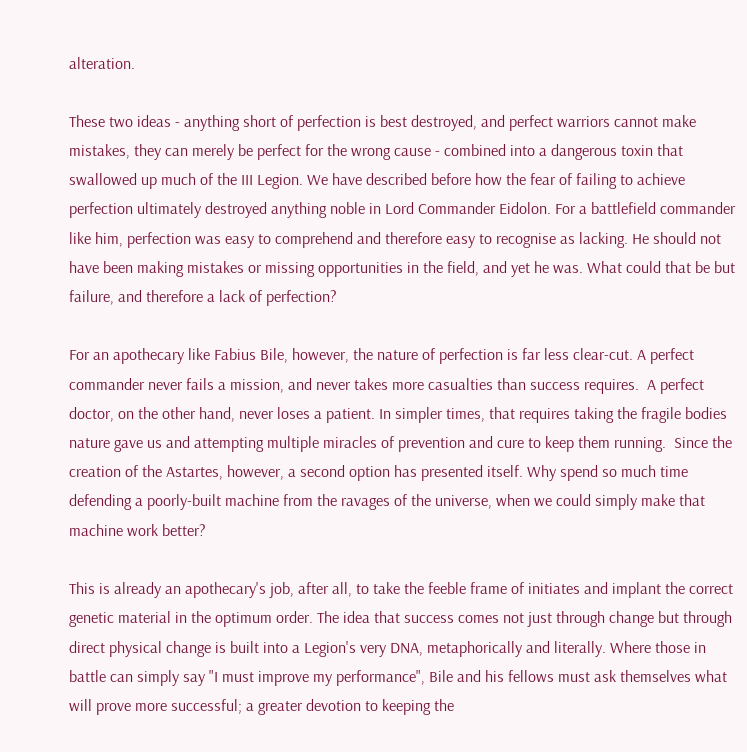alteration.

These two ideas - anything short of perfection is best destroyed, and perfect warriors cannot make mistakes, they can merely be perfect for the wrong cause - combined into a dangerous toxin that swallowed up much of the III Legion. We have described before how the fear of failing to achieve perfection ultimately destroyed anything noble in Lord Commander Eidolon. For a battlefield commander like him, perfection was easy to comprehend and therefore easy to recognise as lacking. He should not have been making mistakes or missing opportunities in the field, and yet he was. What could that be but failure, and therefore a lack of perfection?

For an apothecary like Fabius Bile, however, the nature of perfection is far less clear-cut. A perfect commander never fails a mission, and never takes more casualties than success requires.  A perfect doctor, on the other hand, never loses a patient. In simpler times, that requires taking the fragile bodies nature gave us and attempting multiple miracles of prevention and cure to keep them running.  Since the creation of the Astartes, however, a second option has presented itself. Why spend so much time defending a poorly-built machine from the ravages of the universe, when we could simply make that machine work better?

This is already an apothecary's job, after all, to take the feeble frame of initiates and implant the correct genetic material in the optimum order. The idea that success comes not just through change but through direct physical change is built into a Legion's very DNA, metaphorically and literally. Where those in battle can simply say "I must improve my performance", Bile and his fellows must ask themselves what will prove more successful; a greater devotion to keeping the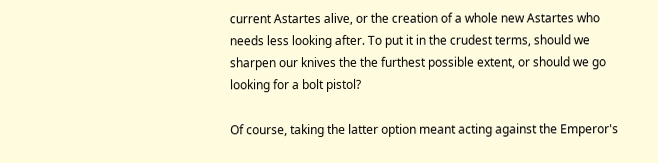current Astartes alive, or the creation of a whole new Astartes who needs less looking after. To put it in the crudest terms, should we sharpen our knives the the furthest possible extent, or should we go looking for a bolt pistol?

Of course, taking the latter option meant acting against the Emperor's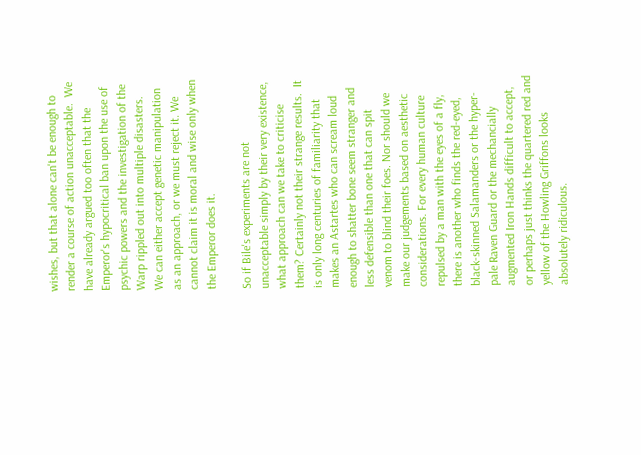wishes, but that alone can't be enough to render a course of action unacceptable.  We have already argued too often that the Emperor's hypocritical ban upon the use of psychic powers and the investigation of the Warp rippled out into multiple disasters. We can either accept genetic manipulation as an approach, or we must reject it. We cannot claim it is moral and wise only when the Emperor does it.

So if Bile's experiments are not unacceptable simply by their very existence, what approach can we take to criticise them? Certainly not their strange results.  It is only long centuries of familiarity that makes an Astartes who can scream loud enough to shatter bone seem stranger and less defensible than one that can spit venom to blind their foes. Nor should we make our judgements based on aesthetic considerations. For every human culture repulsed by a man with the eyes of a fly, there is another who finds the red-eyed, black-skinned Salamanders or the hyper-pale Raven Guard or the mechancially augmented Iron Hands difficult to accept, or perhaps just thinks the quartered red and yellow of the Howling Griffons looks absolutely ridiculous.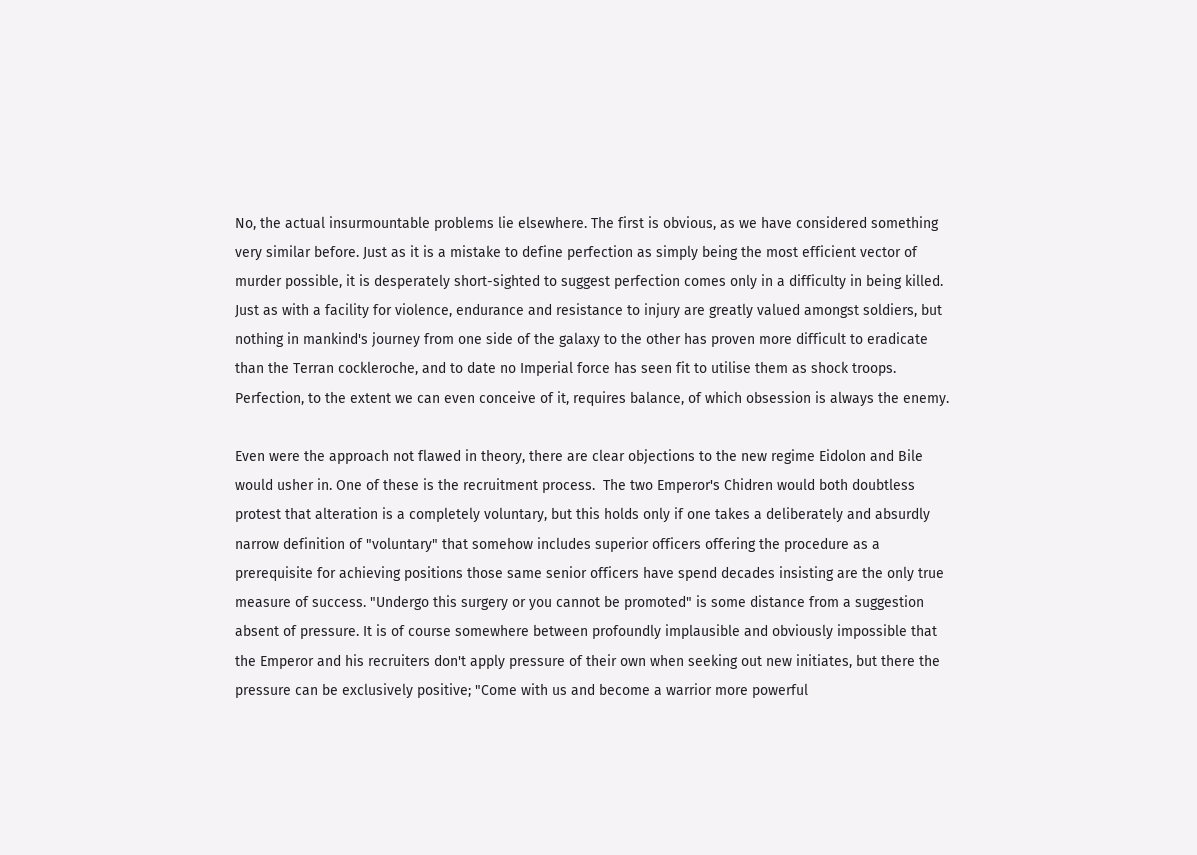No, the actual insurmountable problems lie elsewhere. The first is obvious, as we have considered something very similar before. Just as it is a mistake to define perfection as simply being the most efficient vector of murder possible, it is desperately short-sighted to suggest perfection comes only in a difficulty in being killed.  Just as with a facility for violence, endurance and resistance to injury are greatly valued amongst soldiers, but nothing in mankind's journey from one side of the galaxy to the other has proven more difficult to eradicate than the Terran cockleroche, and to date no Imperial force has seen fit to utilise them as shock troops. Perfection, to the extent we can even conceive of it, requires balance, of which obsession is always the enemy.

Even were the approach not flawed in theory, there are clear objections to the new regime Eidolon and Bile would usher in. One of these is the recruitment process.  The two Emperor's Chidren would both doubtless protest that alteration is a completely voluntary, but this holds only if one takes a deliberately and absurdly narrow definition of "voluntary" that somehow includes superior officers offering the procedure as a prerequisite for achieving positions those same senior officers have spend decades insisting are the only true measure of success. "Undergo this surgery or you cannot be promoted" is some distance from a suggestion absent of pressure. It is of course somewhere between profoundly implausible and obviously impossible that the Emperor and his recruiters don't apply pressure of their own when seeking out new initiates, but there the pressure can be exclusively positive; "Come with us and become a warrior more powerful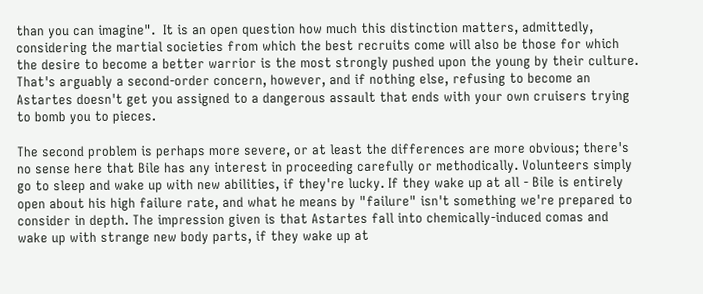than you can imagine".  It is an open question how much this distinction matters, admittedly, considering the martial societies from which the best recruits come will also be those for which the desire to become a better warrior is the most strongly pushed upon the young by their culture. That's arguably a second-order concern, however, and if nothing else, refusing to become an Astartes doesn't get you assigned to a dangerous assault that ends with your own cruisers trying to bomb you to pieces.

The second problem is perhaps more severe, or at least the differences are more obvious; there's no sense here that Bile has any interest in proceeding carefully or methodically. Volunteers simply go to sleep and wake up with new abilities, if they're lucky. If they wake up at all - Bile is entirely open about his high failure rate, and what he means by "failure" isn't something we're prepared to consider in depth. The impression given is that Astartes fall into chemically-induced comas and wake up with strange new body parts, if they wake up at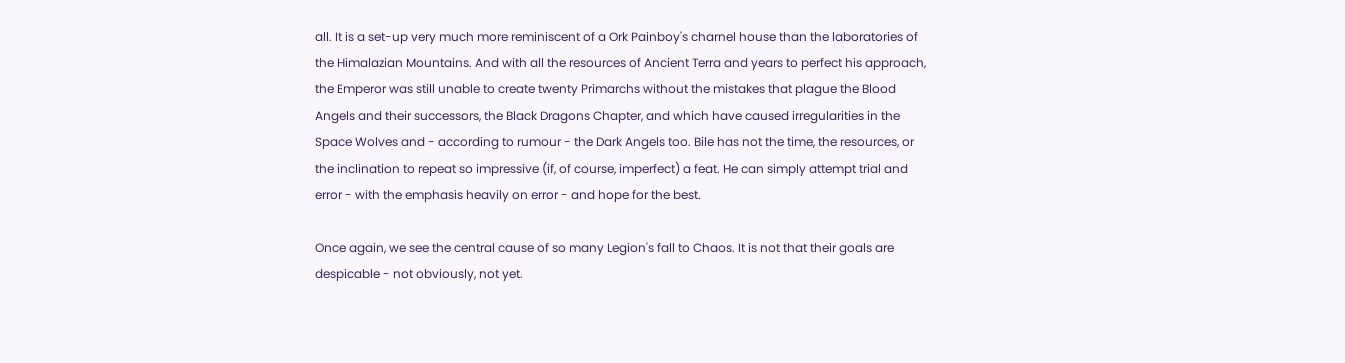all. It is a set-up very much more reminiscent of a Ork Painboy's charnel house than the laboratories of the Himalazian Mountains. And with all the resources of Ancient Terra and years to perfect his approach, the Emperor was still unable to create twenty Primarchs without the mistakes that plague the Blood Angels and their successors, the Black Dragons Chapter, and which have caused irregularities in the Space Wolves and - according to rumour - the Dark Angels too. Bile has not the time, the resources, or the inclination to repeat so impressive (if, of course, imperfect) a feat. He can simply attempt trial and error - with the emphasis heavily on error - and hope for the best.

Once again, we see the central cause of so many Legion's fall to Chaos. It is not that their goals are despicable - not obviously, not yet.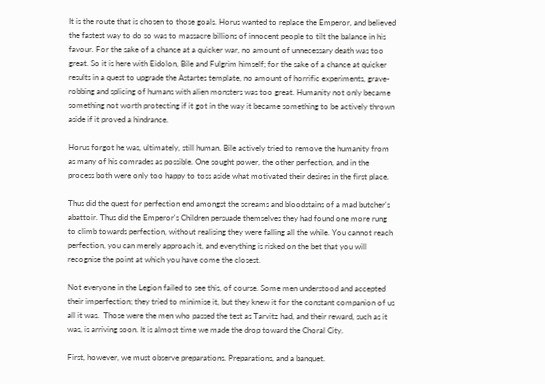It is the route that is chosen to those goals. Horus wanted to replace the Emperor, and believed the fastest way to do so was to massacre billions of innocent people to tilt the balance in his favour. For the sake of a chance at a quicker war, no amount of unnecessary death was too great. So it is here with Eidolon, Bile and Fulgrim himself; for the sake of a chance at quicker results in a quest to upgrade the Astartes template, no amount of horrific experiments, grave-robbing and splicing of humans with alien monsters was too great. Humanity not only became something not worth protecting if it got in the way it became something to be actively thrown aside if it proved a hindrance.

Horus forgot he was, ultimately, still human. Bile actively tried to remove the humanity from as many of his comrades as possible. One sought power, the other perfection, and in the process both were only too happy to toss aside what motivated their desires in the first place.

Thus did the quest for perfection end amongst the screams and bloodstains of a mad butcher's abattoir. Thus did the Emperor's Children persuade themselves they had found one more rung to climb towards perfection, without realising they were falling all the while. You cannot reach perfection, you can merely approach it, and everything is risked on the bet that you will recognise the point at which you have come the closest.

Not everyone in the Legion failed to see this, of course. Some men understood and accepted their imperfection; they tried to minimise it, but they knew it for the constant companion of us all it was.  Those were the men who passed the test as Tarvitz had, and their reward, such as it was, is arriving soon. It is almost time we made the drop toward the Choral City.

First, however, we must observe preparations. Preparations, and a banquet.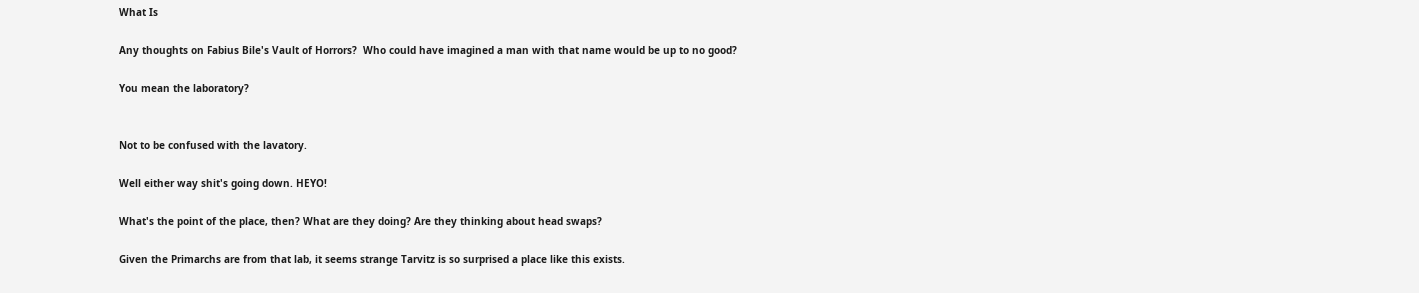What Is

Any thoughts on Fabius Bile's Vault of Horrors?  Who could have imagined a man with that name would be up to no good?

You mean the laboratory?


Not to be confused with the lavatory.

Well either way shit's going down. HEYO!

What's the point of the place, then? What are they doing? Are they thinking about head swaps?

Given the Primarchs are from that lab, it seems strange Tarvitz is so surprised a place like this exists.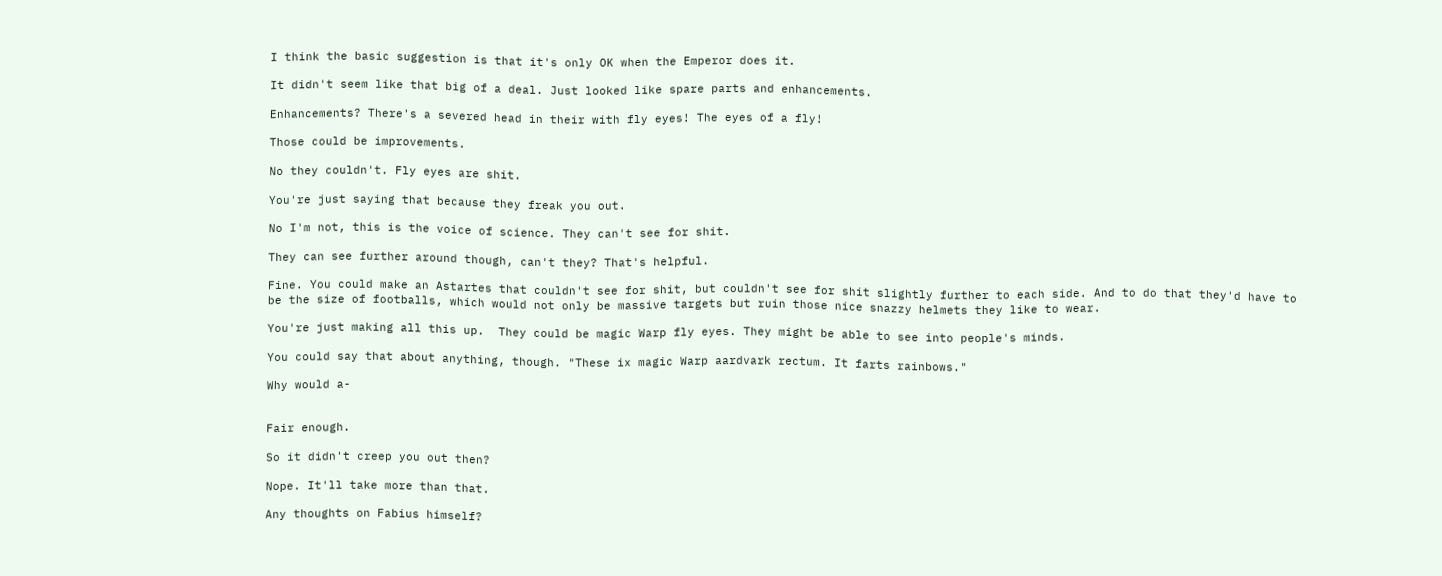I think the basic suggestion is that it's only OK when the Emperor does it.

It didn't seem like that big of a deal. Just looked like spare parts and enhancements.

Enhancements? There's a severed head in their with fly eyes! The eyes of a fly!

Those could be improvements.

No they couldn't. Fly eyes are shit.

You're just saying that because they freak you out.

No I'm not, this is the voice of science. They can't see for shit.

They can see further around though, can't they? That's helpful.

Fine. You could make an Astartes that couldn't see for shit, but couldn't see for shit slightly further to each side. And to do that they'd have to be the size of footballs, which would not only be massive targets but ruin those nice snazzy helmets they like to wear.

You're just making all this up.  They could be magic Warp fly eyes. They might be able to see into people's minds.

You could say that about anything, though. "These ix magic Warp aardvark rectum. It farts rainbows."

Why would a-


Fair enough.

So it didn't creep you out then?

Nope. It'll take more than that.

Any thoughts on Fabius himself?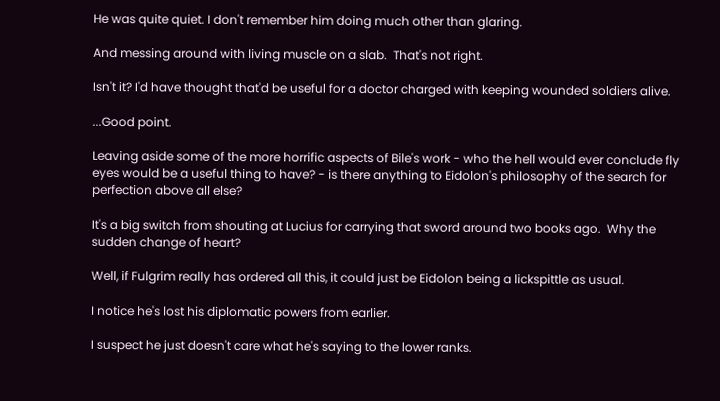He was quite quiet. I don't remember him doing much other than glaring.

And messing around with living muscle on a slab.  That's not right.

Isn't it? I'd have thought that'd be useful for a doctor charged with keeping wounded soldiers alive.

...Good point.

Leaving aside some of the more horrific aspects of Bile's work - who the hell would ever conclude fly eyes would be a useful thing to have? - is there anything to Eidolon's philosophy of the search for perfection above all else?

It's a big switch from shouting at Lucius for carrying that sword around two books ago.  Why the sudden change of heart?

Well, if Fulgrim really has ordered all this, it could just be Eidolon being a lickspittle as usual.

I notice he's lost his diplomatic powers from earlier.

I suspect he just doesn't care what he's saying to the lower ranks.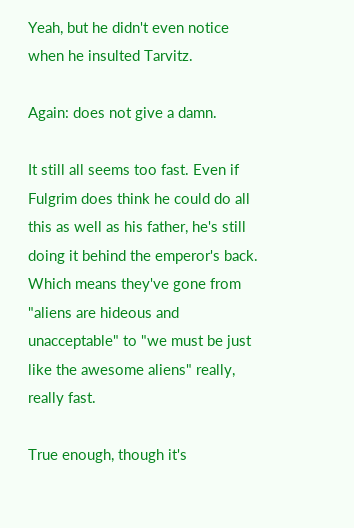Yeah, but he didn't even notice when he insulted Tarvitz.

Again: does not give a damn.

It still all seems too fast. Even if Fulgrim does think he could do all this as well as his father, he's still doing it behind the emperor's back.  Which means they've gone from "aliens are hideous and unacceptable" to "we must be just like the awesome aliens" really, really fast.

True enough, though it's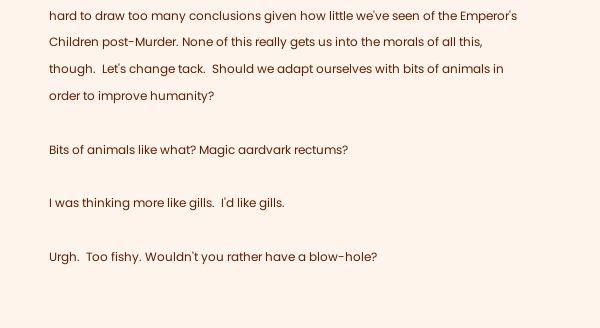hard to draw too many conclusions given how little we've seen of the Emperor's Children post-Murder. None of this really gets us into the morals of all this, though.  Let's change tack.  Should we adapt ourselves with bits of animals in order to improve humanity?

Bits of animals like what? Magic aardvark rectums?

I was thinking more like gills.  I'd like gills.

Urgh.  Too fishy. Wouldn't you rather have a blow-hole?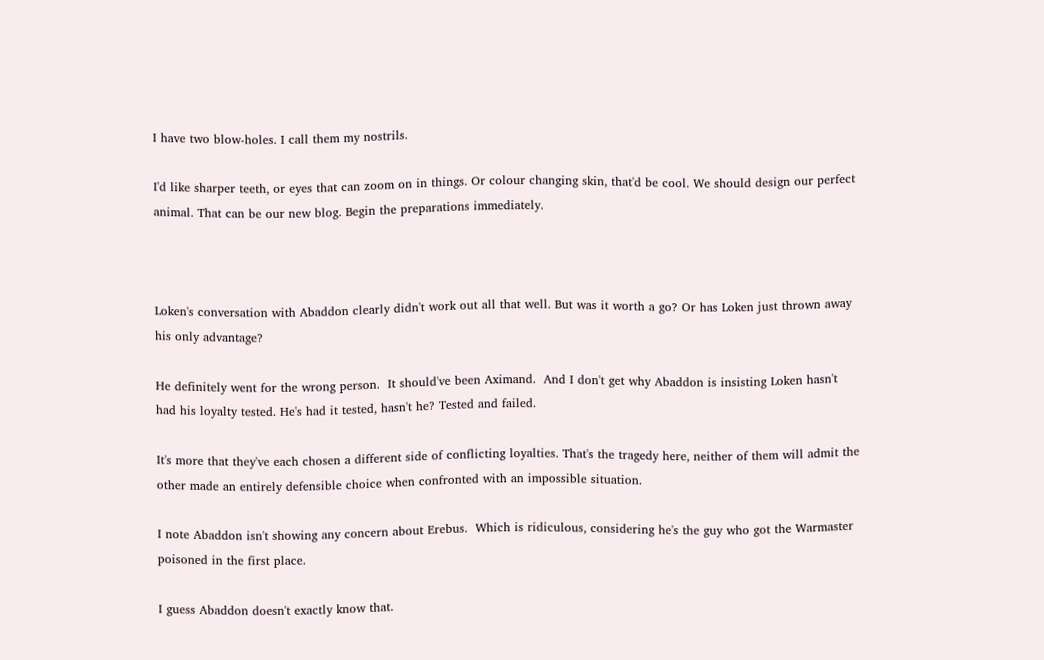I have two blow-holes. I call them my nostrils.

I'd like sharper teeth, or eyes that can zoom on in things. Or colour changing skin, that'd be cool. We should design our perfect animal. That can be our new blog. Begin the preparations immediately.



Loken's conversation with Abaddon clearly didn't work out all that well. But was it worth a go? Or has Loken just thrown away his only advantage?

He definitely went for the wrong person.  It should've been Aximand.  And I don't get why Abaddon is insisting Loken hasn't had his loyalty tested. He's had it tested, hasn't he? Tested and failed.

It's more that they've each chosen a different side of conflicting loyalties. That's the tragedy here, neither of them will admit the other made an entirely defensible choice when confronted with an impossible situation.

I note Abaddon isn't showing any concern about Erebus.  Which is ridiculous, considering he's the guy who got the Warmaster poisoned in the first place.

I guess Abaddon doesn't exactly know that.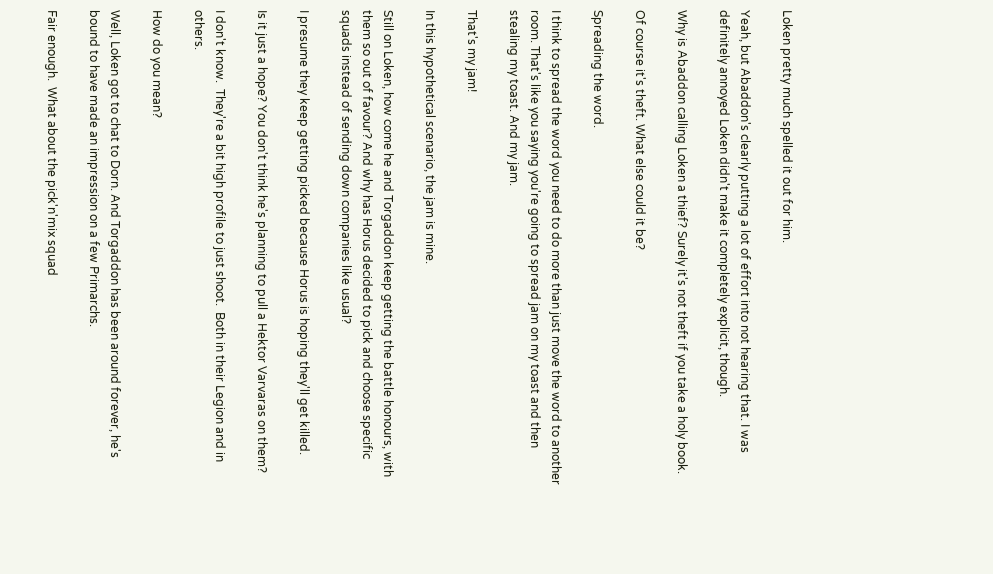Loken pretty much spelled it out for him.

Yeah, but Abaddon's clearly putting a lot of effort into not hearing that. I was definitely annoyed Loken didn't make it completely explicit, though.

Why is Abaddon calling Loken a thief? Surely it's not theft if you take a holy book.

Of course it's theft. What else could it be?

Spreading the word.

I think to spread the word you need to do more than just move the word to another room. That's like you saying you're going to spread jam on my toast and then stealing my toast. And my jam.

That's my jam!

In this hypothetical scenario, the jam is mine.

Still on Loken, how come he and Torgaddon keep getting the battle honours, with them so out of favour? And why has Horus decided to pick and choose specific squads instead of sending down companies like usual?

I presume they keep getting picked because Horus is hoping they'll get killed.

Is it just a hope? You don't think he's planning to pull a Hektor Varvaras on them?

I don't know.  They're a bit high profile to just shoot.  Both in their Legion and in others.

How do you mean?

Well, Loken got to chat to Dorn. And Torgaddon has been around forever, he's bound to have made an impression on a few Primarchs.

Fair enough.  What about the pick'n'mix squad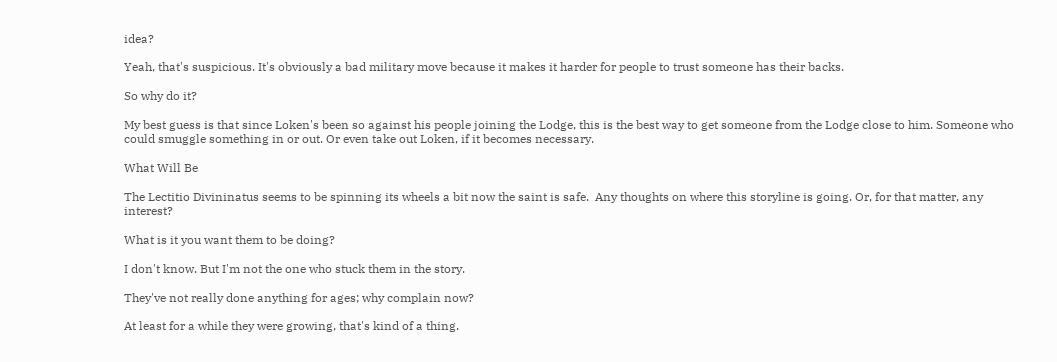idea?

Yeah, that's suspicious. It's obviously a bad military move because it makes it harder for people to trust someone has their backs.

So why do it?

My best guess is that since Loken's been so against his people joining the Lodge, this is the best way to get someone from the Lodge close to him. Someone who could smuggle something in or out. Or even take out Loken, if it becomes necessary.

What Will Be

The Lectitio Divininatus seems to be spinning its wheels a bit now the saint is safe.  Any thoughts on where this storyline is going. Or, for that matter, any interest?

What is it you want them to be doing?

I don't know. But I'm not the one who stuck them in the story.

They've not really done anything for ages; why complain now?

At least for a while they were growing, that's kind of a thing.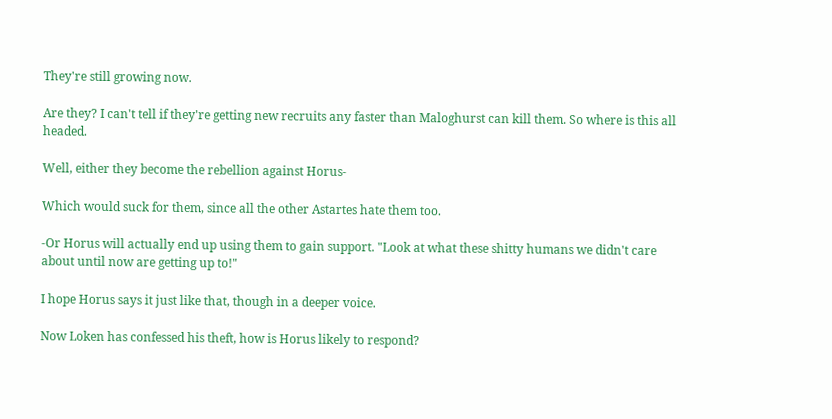They're still growing now.

Are they? I can't tell if they're getting new recruits any faster than Maloghurst can kill them. So where is this all headed.

Well, either they become the rebellion against Horus-

Which would suck for them, since all the other Astartes hate them too.

-Or Horus will actually end up using them to gain support. "Look at what these shitty humans we didn't care about until now are getting up to!"

I hope Horus says it just like that, though in a deeper voice.

Now Loken has confessed his theft, how is Horus likely to respond?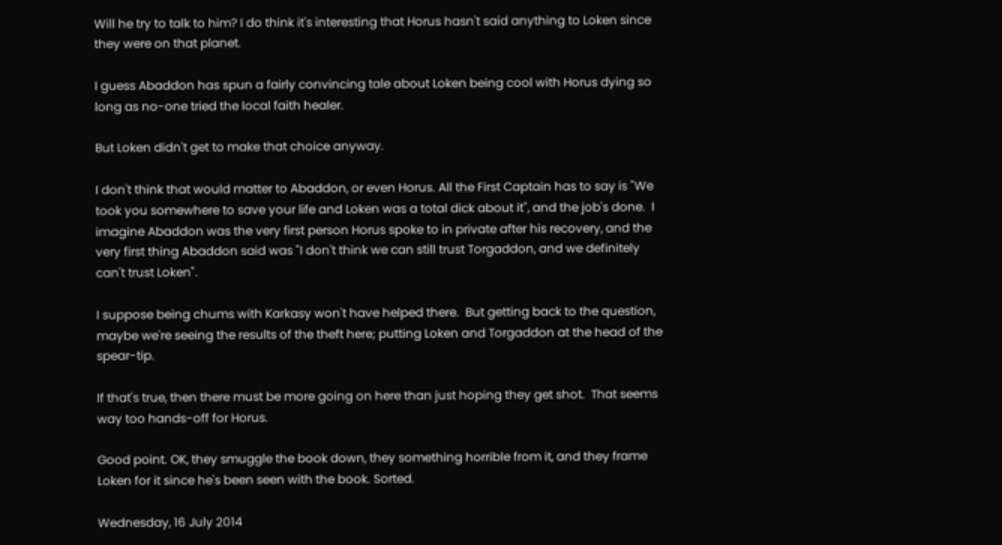Will he try to talk to him? I do think it's interesting that Horus hasn't said anything to Loken since they were on that planet.

I guess Abaddon has spun a fairly convincing tale about Loken being cool with Horus dying so long as no-one tried the local faith healer.

But Loken didn't get to make that choice anyway.

I don't think that would matter to Abaddon, or even Horus. All the First Captain has to say is "We took you somewhere to save your life and Loken was a total dick about it", and the job's done.  I imagine Abaddon was the very first person Horus spoke to in private after his recovery, and the very first thing Abaddon said was "I don't think we can still trust Torgaddon, and we definitely can't trust Loken".

I suppose being chums with Karkasy won't have helped there.  But getting back to the question, maybe we're seeing the results of the theft here; putting Loken and Torgaddon at the head of the spear-tip.

If that's true, then there must be more going on here than just hoping they get shot.  That seems way too hands-off for Horus.

Good point. OK, they smuggle the book down, they something horrible from it, and they frame Loken for it since he's been seen with the book. Sorted.

Wednesday, 16 July 2014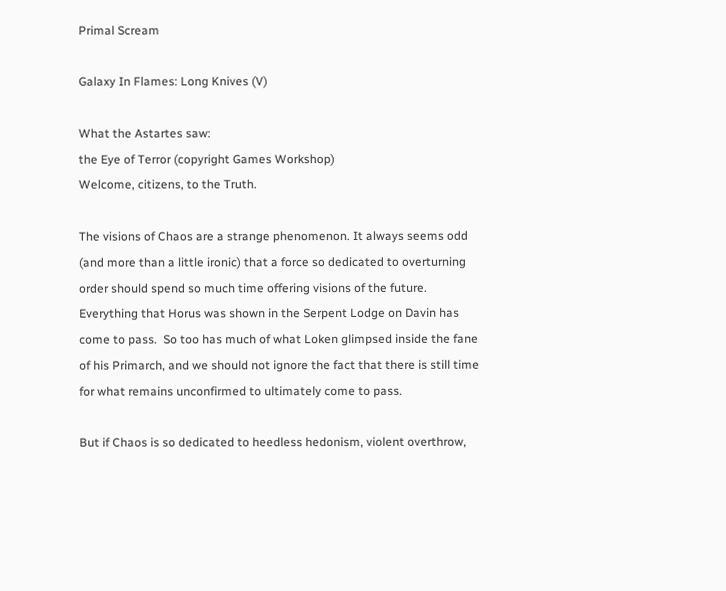Primal Scream

Galaxy In Flames: Long Knives (V)

What the Astartes saw:
the Eye of Terror (copyright Games Workshop)
Welcome, citizens, to the Truth.

The visions of Chaos are a strange phenomenon. It always seems odd (and more than a little ironic) that a force so dedicated to overturning order should spend so much time offering visions of the future. Everything that Horus was shown in the Serpent Lodge on Davin has come to pass.  So too has much of what Loken glimpsed inside the fane of his Primarch, and we should not ignore the fact that there is still time for what remains unconfirmed to ultimately come to pass.

But if Chaos is so dedicated to heedless hedonism, violent overthrow,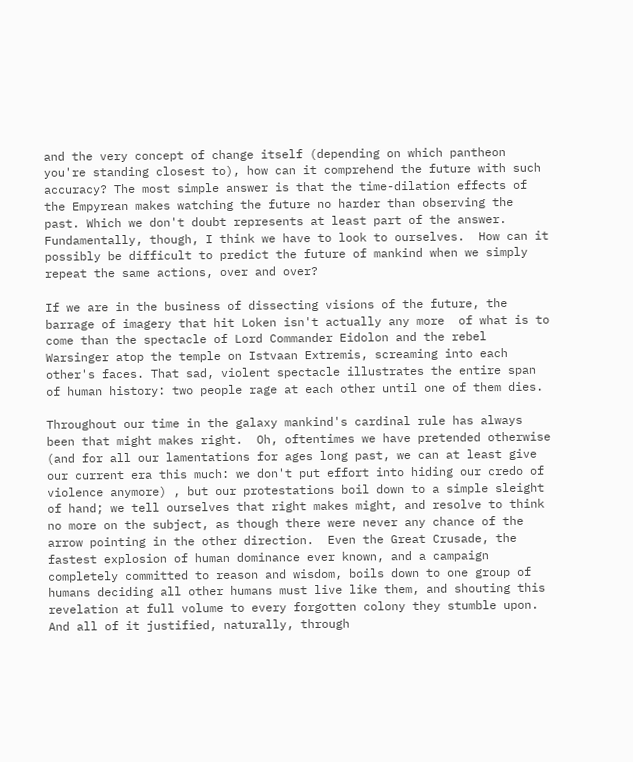and the very concept of change itself (depending on which pantheon you're standing closest to), how can it comprehend the future with such accuracy? The most simple answer is that the time-dilation effects of the Empyrean makes watching the future no harder than observing the past. Which we don't doubt represents at least part of the answer.  Fundamentally, though, I think we have to look to ourselves.  How can it possibly be difficult to predict the future of mankind when we simply repeat the same actions, over and over?

If we are in the business of dissecting visions of the future, the barrage of imagery that hit Loken isn't actually any more  of what is to come than the spectacle of Lord Commander Eidolon and the rebel Warsinger atop the temple on Istvaan Extremis, screaming into each other's faces. That sad, violent spectacle illustrates the entire span of human history: two people rage at each other until one of them dies.

Throughout our time in the galaxy mankind's cardinal rule has always been that might makes right.  Oh, oftentimes we have pretended otherwise (and for all our lamentations for ages long past, we can at least give our current era this much: we don't put effort into hiding our credo of violence anymore) , but our protestations boil down to a simple sleight of hand; we tell ourselves that right makes might, and resolve to think no more on the subject, as though there were never any chance of the arrow pointing in the other direction.  Even the Great Crusade, the fastest explosion of human dominance ever known, and a campaign completely committed to reason and wisdom, boils down to one group of humans deciding all other humans must live like them, and shouting this revelation at full volume to every forgotten colony they stumble upon. And all of it justified, naturally, through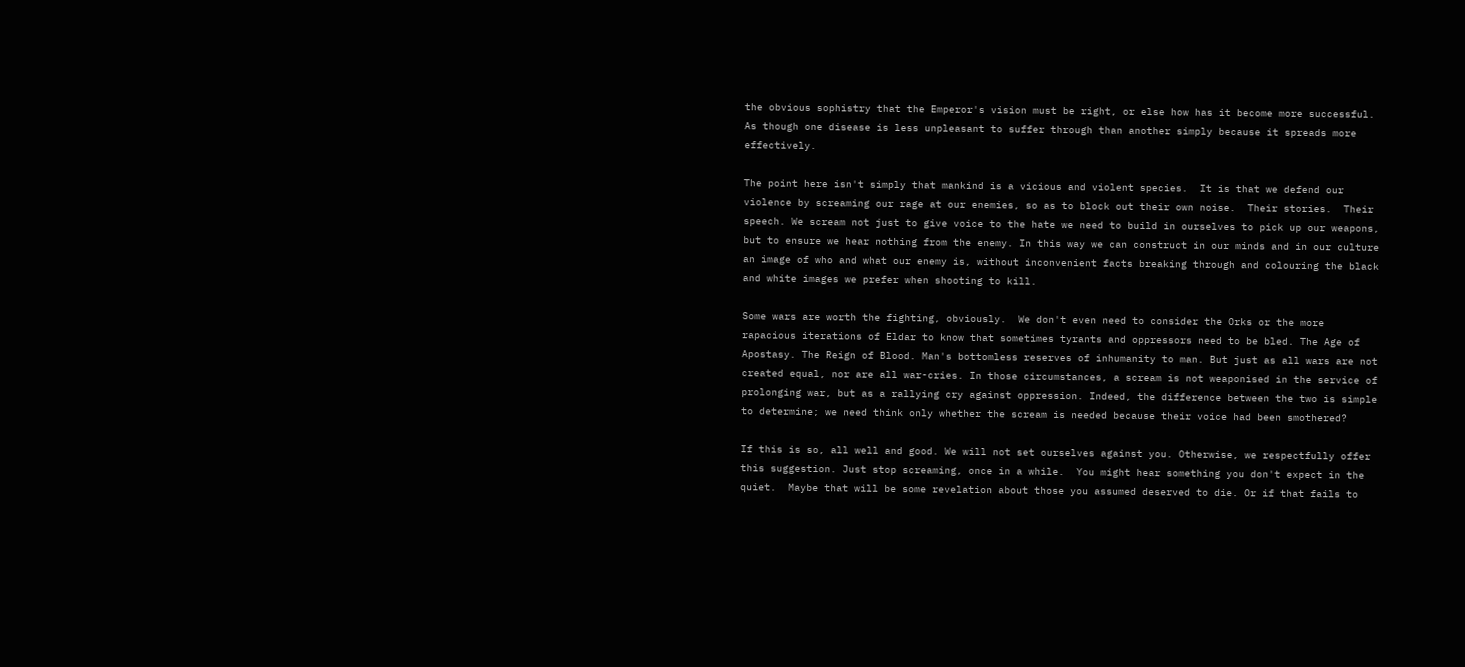the obvious sophistry that the Emperor's vision must be right, or else how has it become more successful. As though one disease is less unpleasant to suffer through than another simply because it spreads more effectively.

The point here isn't simply that mankind is a vicious and violent species.  It is that we defend our violence by screaming our rage at our enemies, so as to block out their own noise.  Their stories.  Their speech. We scream not just to give voice to the hate we need to build in ourselves to pick up our weapons, but to ensure we hear nothing from the enemy. In this way we can construct in our minds and in our culture an image of who and what our enemy is, without inconvenient facts breaking through and colouring the black and white images we prefer when shooting to kill.

Some wars are worth the fighting, obviously.  We don't even need to consider the Orks or the more rapacious iterations of Eldar to know that sometimes tyrants and oppressors need to be bled. The Age of Apostasy. The Reign of Blood. Man's bottomless reserves of inhumanity to man. But just as all wars are not created equal, nor are all war-cries. In those circumstances, a scream is not weaponised in the service of prolonging war, but as a rallying cry against oppression. Indeed, the difference between the two is simple to determine; we need think only whether the scream is needed because their voice had been smothered?

If this is so, all well and good. We will not set ourselves against you. Otherwise, we respectfully offer this suggestion. Just stop screaming, once in a while.  You might hear something you don't expect in the quiet.  Maybe that will be some revelation about those you assumed deserved to die. Or if that fails to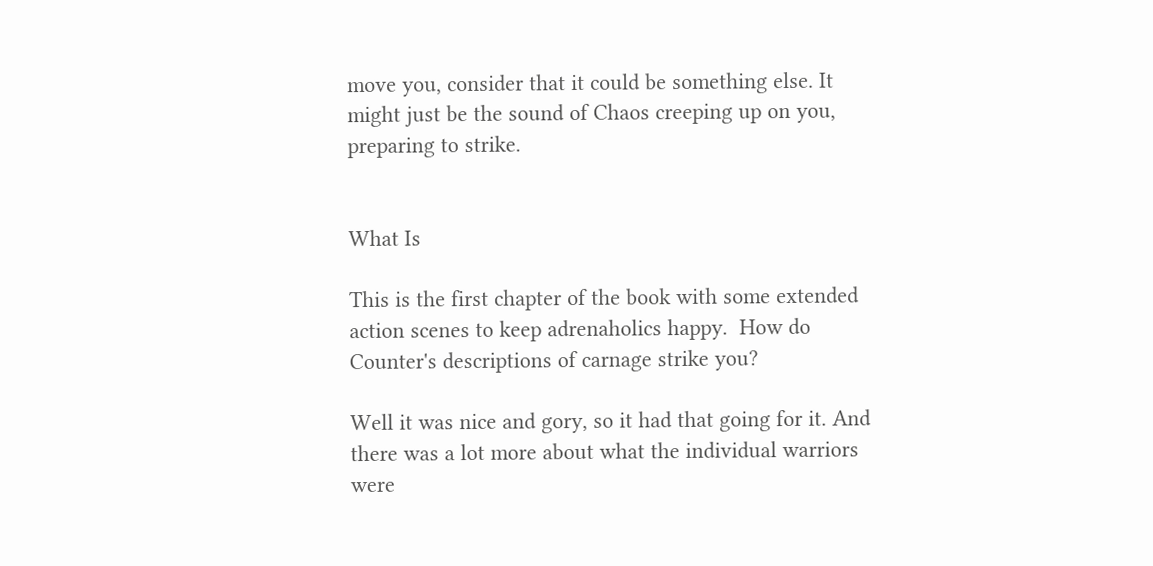move you, consider that it could be something else. It might just be the sound of Chaos creeping up on you, preparing to strike.


What Is

This is the first chapter of the book with some extended action scenes to keep adrenaholics happy.  How do Counter's descriptions of carnage strike you?

Well it was nice and gory, so it had that going for it. And there was a lot more about what the individual warriors were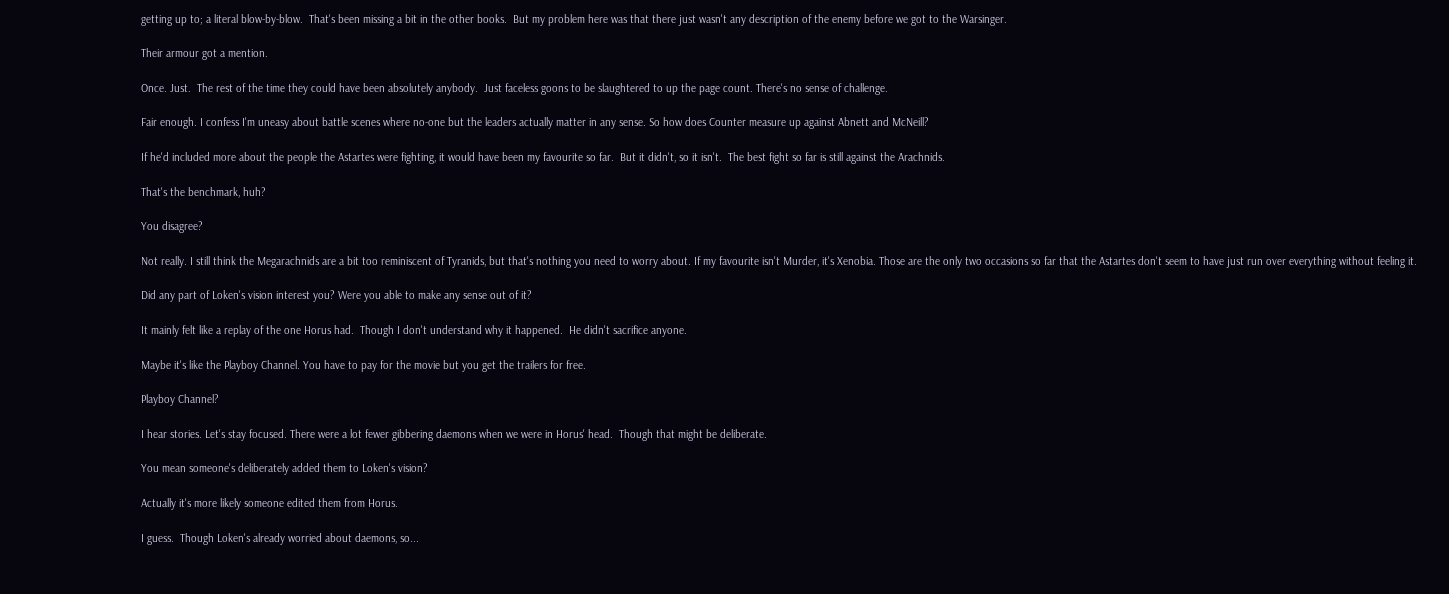getting up to; a literal blow-by-blow.  That's been missing a bit in the other books.  But my problem here was that there just wasn't any description of the enemy before we got to the Warsinger.

Their armour got a mention.

Once. Just.  The rest of the time they could have been absolutely anybody.  Just faceless goons to be slaughtered to up the page count. There's no sense of challenge.

Fair enough. I confess I'm uneasy about battle scenes where no-one but the leaders actually matter in any sense. So how does Counter measure up against Abnett and McNeill?

If he'd included more about the people the Astartes were fighting, it would have been my favourite so far.  But it didn't, so it isn't.  The best fight so far is still against the Arachnids.

That's the benchmark, huh?

You disagree?

Not really. I still think the Megarachnids are a bit too reminiscent of Tyranids, but that's nothing you need to worry about. If my favourite isn't Murder, it's Xenobia. Those are the only two occasions so far that the Astartes don't seem to have just run over everything without feeling it.

Did any part of Loken's vision interest you? Were you able to make any sense out of it?

It mainly felt like a replay of the one Horus had.  Though I don't understand why it happened.  He didn't sacrifice anyone.

Maybe it's like the Playboy Channel. You have to pay for the movie but you get the trailers for free.

Playboy Channel?

I hear stories. Let's stay focused. There were a lot fewer gibbering daemons when we were in Horus' head.  Though that might be deliberate.

You mean someone's deliberately added them to Loken's vision?

Actually it's more likely someone edited them from Horus.

I guess.  Though Loken's already worried about daemons, so...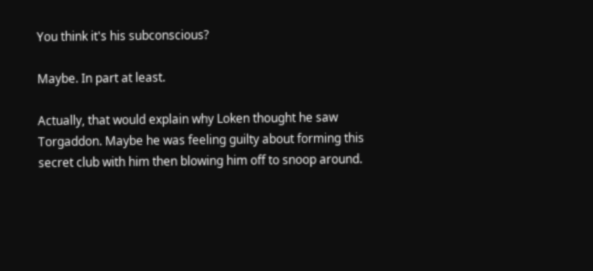You think it's his subconscious?

Maybe. In part at least.

Actually, that would explain why Loken thought he saw Torgaddon. Maybe he was feeling guilty about forming this secret club with him then blowing him off to snoop around.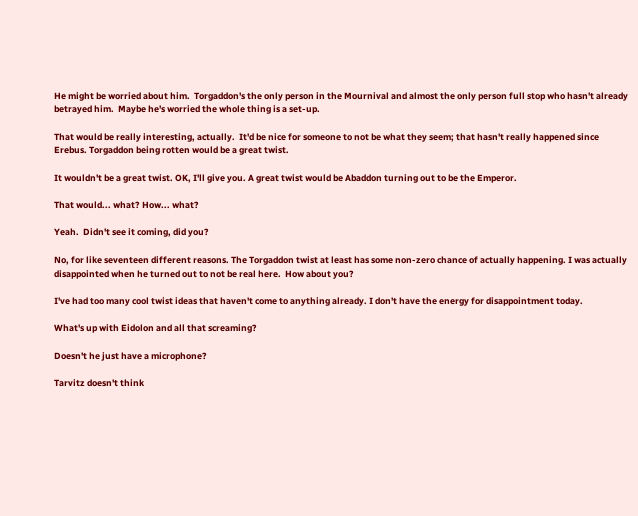He might be worried about him.  Torgaddon's the only person in the Mournival and almost the only person full stop who hasn't already betrayed him.  Maybe he's worried the whole thing is a set-up.

That would be really interesting, actually.  It'd be nice for someone to not be what they seem; that hasn't really happened since Erebus. Torgaddon being rotten would be a great twist.

It wouldn't be a great twist. OK, I'll give you. A great twist would be Abaddon turning out to be the Emperor.

That would... what? How... what?

Yeah.  Didn't see it coming, did you?

No, for like seventeen different reasons. The Torgaddon twist at least has some non-zero chance of actually happening. I was actually disappointed when he turned out to not be real here.  How about you?

I've had too many cool twist ideas that haven't come to anything already. I don't have the energy for disappointment today.

What's up with Eidolon and all that screaming?

Doesn't he just have a microphone?

Tarvitz doesn't think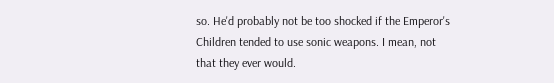so. He'd probably not be too shocked if the Emperor's Children tended to use sonic weapons. I mean, not that they ever would.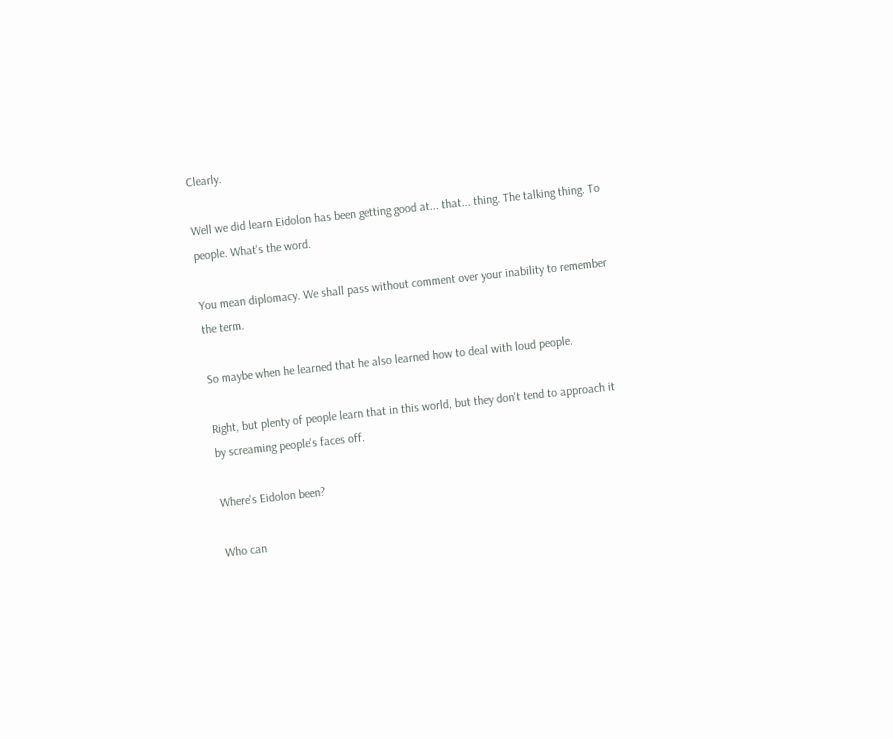Clearly.

Well we did learn Eidolon has been getting good at... that... thing. The talking thing. To people. What's the word.

You mean diplomacy. We shall pass without comment over your inability to remember the term.

So maybe when he learned that he also learned how to deal with loud people.

Right, but plenty of people learn that in this world, but they don't tend to approach it by screaming people's faces off.

Where's Eidolon been?

Who can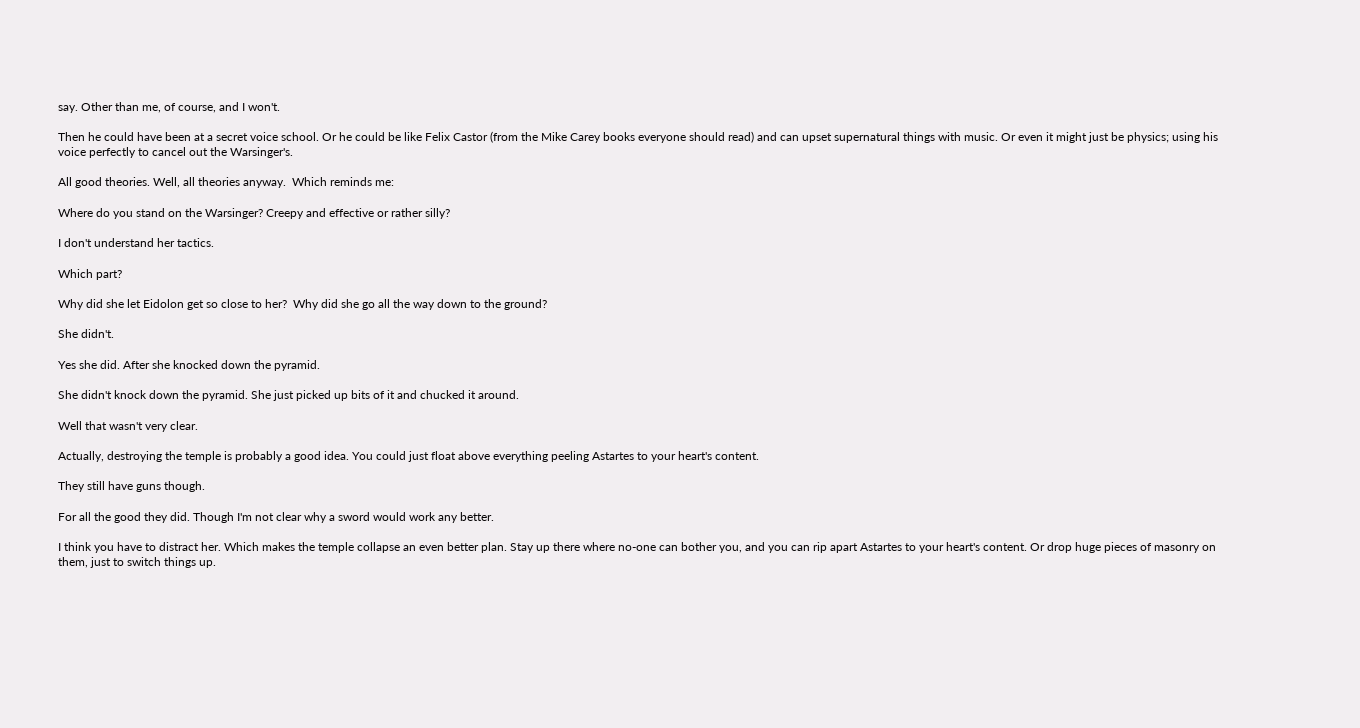say. Other than me, of course, and I won't.

Then he could have been at a secret voice school. Or he could be like Felix Castor (from the Mike Carey books everyone should read) and can upset supernatural things with music. Or even it might just be physics; using his voice perfectly to cancel out the Warsinger's.

All good theories. Well, all theories anyway.  Which reminds me:

Where do you stand on the Warsinger? Creepy and effective or rather silly?

I don't understand her tactics.

Which part?

Why did she let Eidolon get so close to her?  Why did she go all the way down to the ground?

She didn't.

Yes she did. After she knocked down the pyramid.

She didn't knock down the pyramid. She just picked up bits of it and chucked it around.

Well that wasn't very clear.

Actually, destroying the temple is probably a good idea. You could just float above everything peeling Astartes to your heart's content.

They still have guns though.

For all the good they did. Though I'm not clear why a sword would work any better.

I think you have to distract her. Which makes the temple collapse an even better plan. Stay up there where no-one can bother you, and you can rip apart Astartes to your heart's content. Or drop huge pieces of masonry on them, just to switch things up.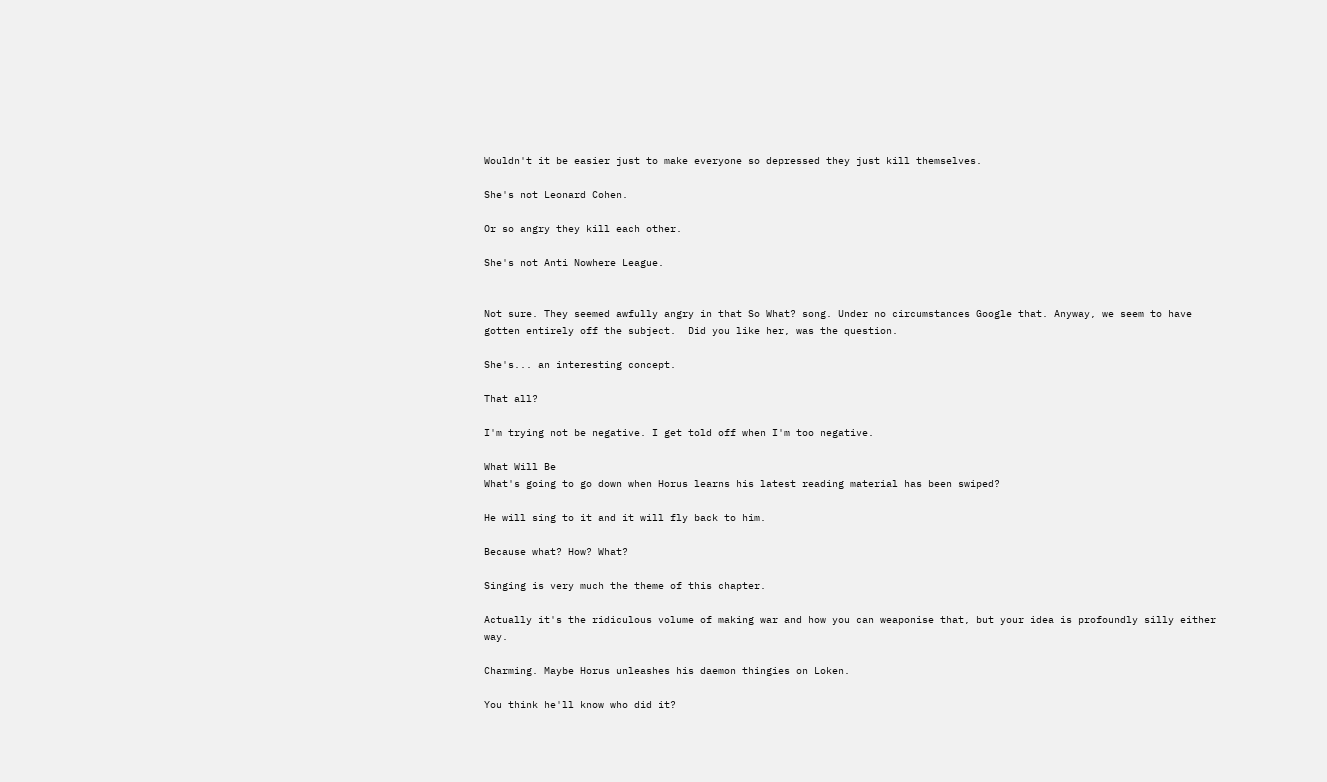Wouldn't it be easier just to make everyone so depressed they just kill themselves.

She's not Leonard Cohen.

Or so angry they kill each other.

She's not Anti Nowhere League.


Not sure. They seemed awfully angry in that So What? song. Under no circumstances Google that. Anyway, we seem to have gotten entirely off the subject.  Did you like her, was the question.

She's... an interesting concept.

That all?

I'm trying not be negative. I get told off when I'm too negative.

What Will Be
What's going to go down when Horus learns his latest reading material has been swiped?

He will sing to it and it will fly back to him.

Because what? How? What?

Singing is very much the theme of this chapter.

Actually it's the ridiculous volume of making war and how you can weaponise that, but your idea is profoundly silly either way.

Charming. Maybe Horus unleashes his daemon thingies on Loken.

You think he'll know who did it?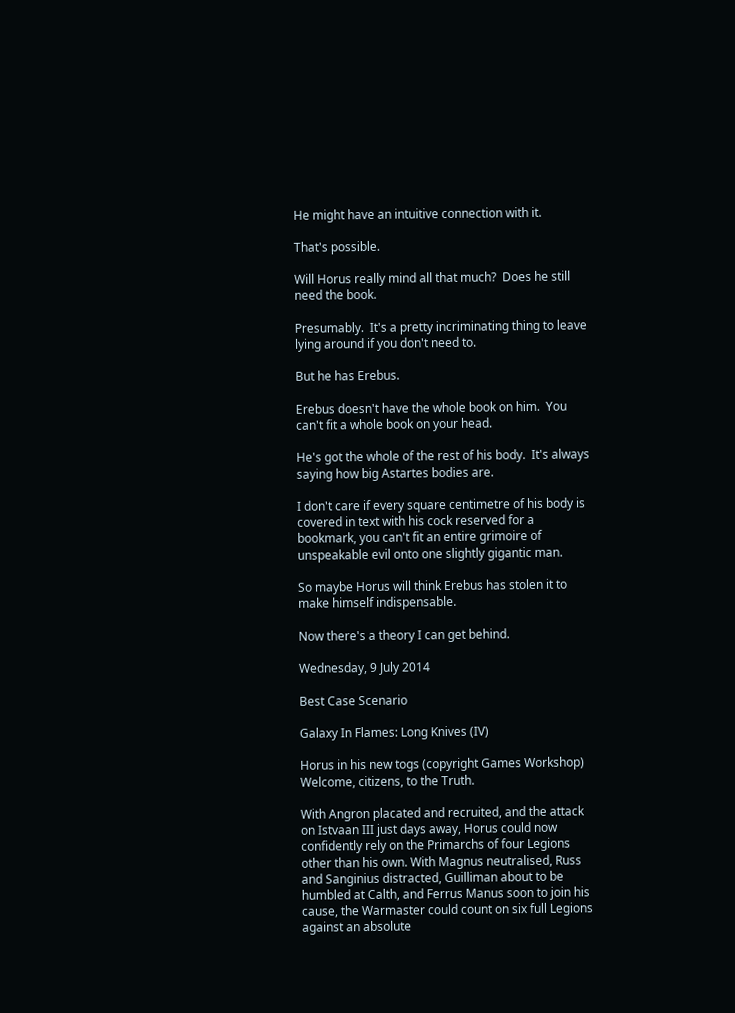He might have an intuitive connection with it.

That's possible.

Will Horus really mind all that much?  Does he still need the book.

Presumably.  It's a pretty incriminating thing to leave lying around if you don't need to.

But he has Erebus.

Erebus doesn't have the whole book on him.  You can't fit a whole book on your head.

He's got the whole of the rest of his body.  It's always saying how big Astartes bodies are.

I don't care if every square centimetre of his body is covered in text with his cock reserved for a bookmark, you can't fit an entire grimoire of unspeakable evil onto one slightly gigantic man.

So maybe Horus will think Erebus has stolen it to make himself indispensable.

Now there's a theory I can get behind.

Wednesday, 9 July 2014

Best Case Scenario

Galaxy In Flames: Long Knives (IV)

Horus in his new togs (copyright Games Workshop)
Welcome, citizens, to the Truth.

With Angron placated and recruited, and the attack on Istvaan III just days away, Horus could now confidently rely on the Primarchs of four Legions other than his own. With Magnus neutralised, Russ and Sanginius distracted, Guilliman about to be humbled at Calth, and Ferrus Manus soon to join his cause, the Warmaster could count on six full Legions against an absolute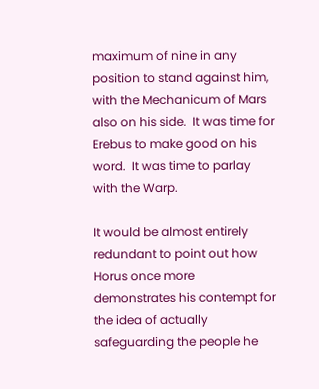maximum of nine in any position to stand against him, with the Mechanicum of Mars also on his side.  It was time for Erebus to make good on his word.  It was time to parlay with the Warp.

It would be almost entirely redundant to point out how Horus once more demonstrates his contempt for the idea of actually safeguarding the people he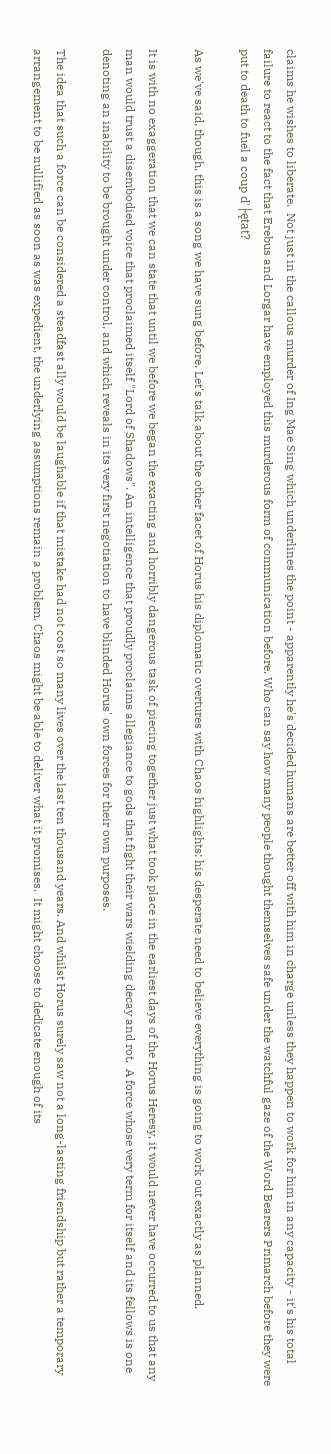claims he wishes to liberate.  Not just in the callous murder of Ing Mae Sing which underlines the point - apparently he's decided humans are better off with him in charge unless they happen to work for him in any capacity - it's his total failure to react to the fact that Erebus and Lorgar have employed this murderous form of communication before. Who can say how many people thought themselves safe under the watchful gaze of the Word Bearers Primarch before they were put to death to fuel a coup d'├ętat?

As we've said, though, this is a song we have sung before. Let's talk about the other facet of Horus his diplomatic overtures with Chaos highlights: his desperate need to believe everything is going to work out exactly as planned.

It is with no exaggeration that we can state that until we before we began the exacting and horribly dangerous task of piecing together just what took place in the earliest days of the Horus Heresy, it would never have occurred to us that any man would trust a disembodied voice that proclaimed itself "Lord of Shadows". An intelligence that proudly proclaims allegiance to gods that fight their wars wielding decay and rot.  A force whose very term for itself and its fellows is one denoting an inability to be brought under control, and which reveals in its very first negotiation to have blinded Horus' own forces for their own purposes.

The idea that such a force can be considered a steadfast ally would be laughable if that mistake had not cost so many lives over the last ten thousand years. And whilst Horus surely saw not a long-lasting friendship but rather a temporary arrangement to be nullified as soon as was expedient, the underlying assumptions remain a problem. Chaos might be able to deliver what it promises.  It might choose to dedicate enough of its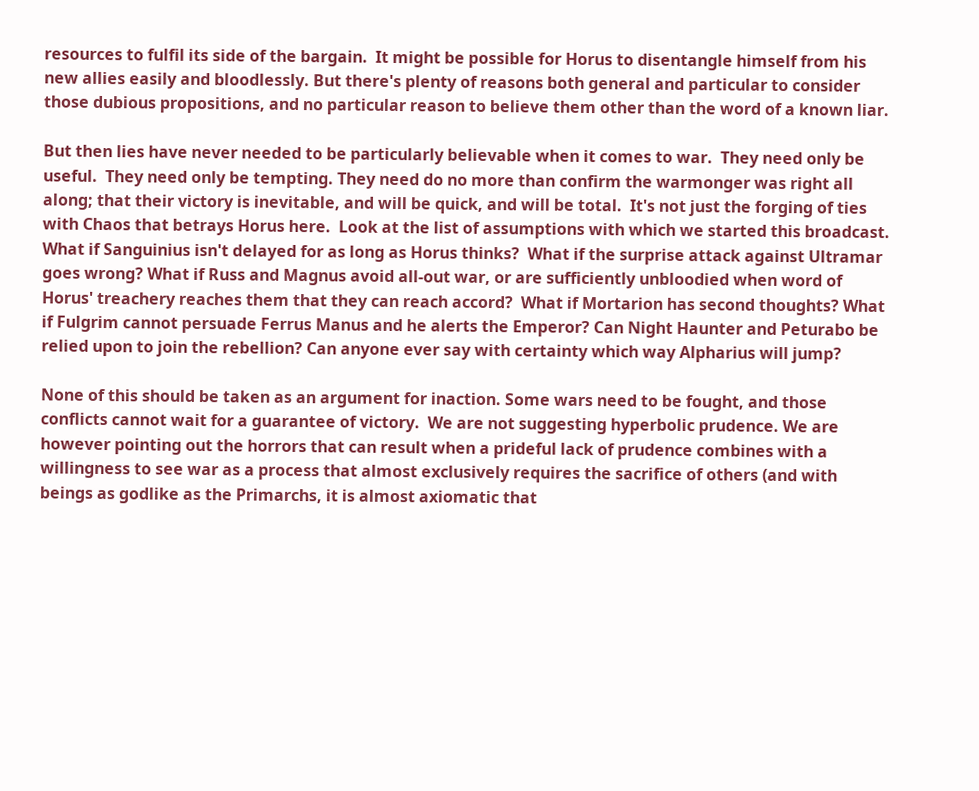resources to fulfil its side of the bargain.  It might be possible for Horus to disentangle himself from his new allies easily and bloodlessly. But there's plenty of reasons both general and particular to consider those dubious propositions, and no particular reason to believe them other than the word of a known liar.

But then lies have never needed to be particularly believable when it comes to war.  They need only be useful.  They need only be tempting. They need do no more than confirm the warmonger was right all along; that their victory is inevitable, and will be quick, and will be total.  It's not just the forging of ties with Chaos that betrays Horus here.  Look at the list of assumptions with which we started this broadcast.  What if Sanguinius isn't delayed for as long as Horus thinks?  What if the surprise attack against Ultramar goes wrong? What if Russ and Magnus avoid all-out war, or are sufficiently unbloodied when word of Horus' treachery reaches them that they can reach accord?  What if Mortarion has second thoughts? What if Fulgrim cannot persuade Ferrus Manus and he alerts the Emperor? Can Night Haunter and Peturabo be relied upon to join the rebellion? Can anyone ever say with certainty which way Alpharius will jump?

None of this should be taken as an argument for inaction. Some wars need to be fought, and those conflicts cannot wait for a guarantee of victory.  We are not suggesting hyperbolic prudence. We are however pointing out the horrors that can result when a prideful lack of prudence combines with a willingness to see war as a process that almost exclusively requires the sacrifice of others (and with beings as godlike as the Primarchs, it is almost axiomatic that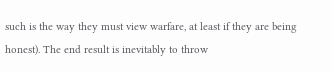such is the way they must view warfare, at least if they are being honest). The end result is inevitably to throw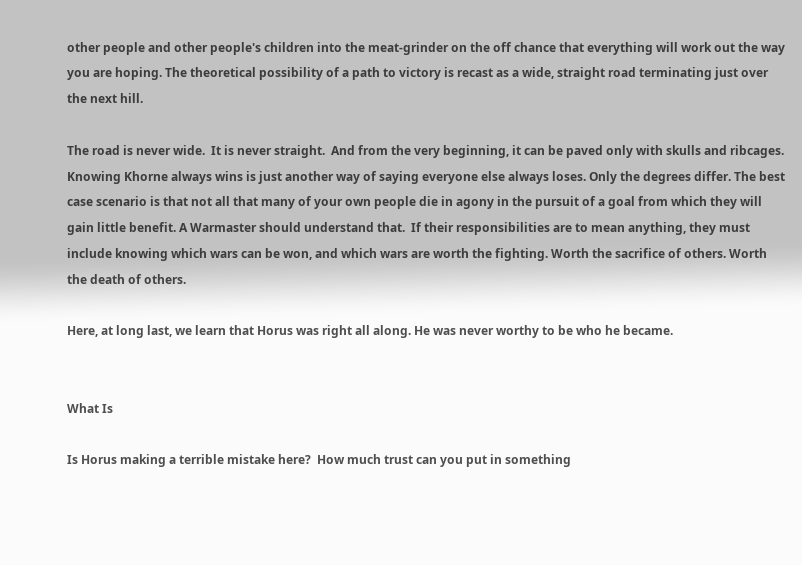other people and other people's children into the meat-grinder on the off chance that everything will work out the way you are hoping. The theoretical possibility of a path to victory is recast as a wide, straight road terminating just over the next hill.

The road is never wide.  It is never straight.  And from the very beginning, it can be paved only with skulls and ribcages. Knowing Khorne always wins is just another way of saying everyone else always loses. Only the degrees differ. The best case scenario is that not all that many of your own people die in agony in the pursuit of a goal from which they will gain little benefit. A Warmaster should understand that.  If their responsibilities are to mean anything, they must include knowing which wars can be won, and which wars are worth the fighting. Worth the sacrifice of others. Worth the death of others.

Here, at long last, we learn that Horus was right all along. He was never worthy to be who he became.


What Is

Is Horus making a terrible mistake here?  How much trust can you put in something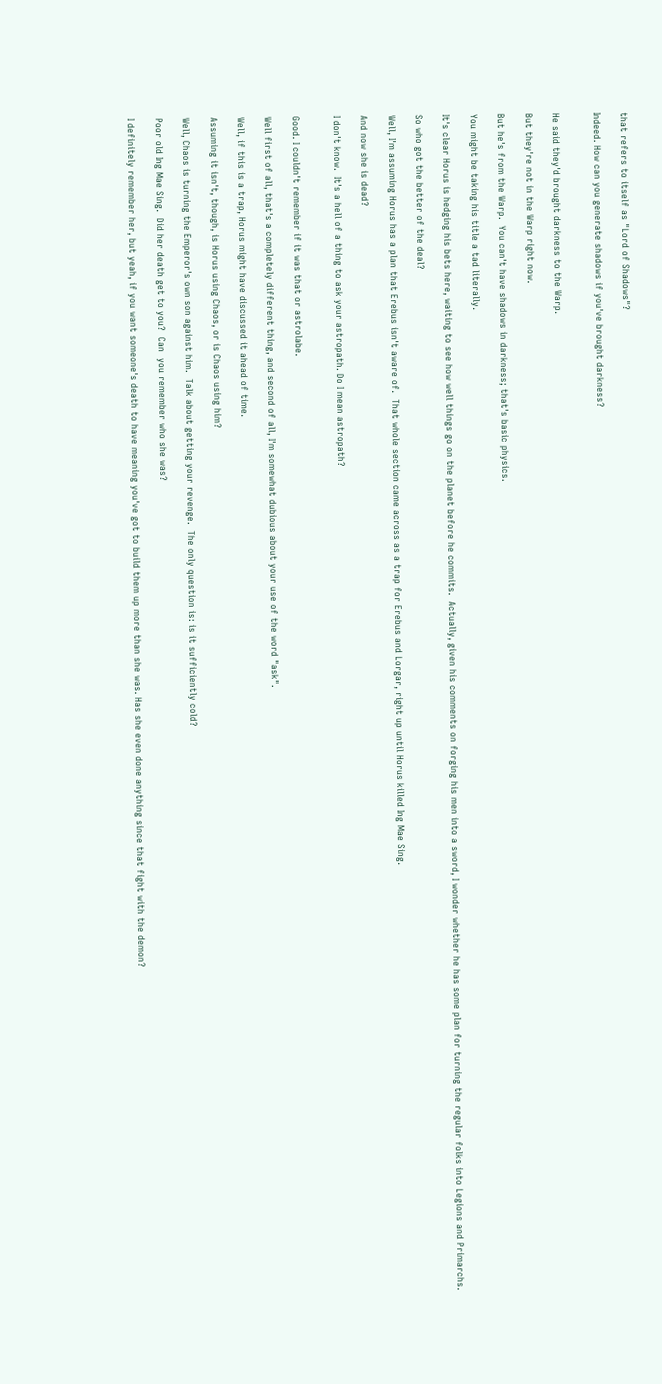that refers to itself as "Lord of Shadows"?

Indeed. How can you generate shadows if you've brought darkness?


He said they'd brought darkness to the Warp.

But they're not in the Warp right now.

But he's from the Warp.  You can't have shadows in darkness; that's basic physics.

You might be taking his title a tad literally.

It's clear Horus is hedging his bets here, waiting to see how well things go on the planet before he commits.  Actually, given his comments on forging his men into a sword, I wonder whether he has some plan for turning the regular folks into Legions and Primarchs.

So who got the better of the deal?

Well, I'm assuming Horus has a plan that Erebus isn't aware of.  That whole section came across as a trap for Erebus and Lorgar, right up until Horus killed Ing Mae Sing.

And now she is dead?

I don't know.  It's a hell of a thing to ask your astropath. Do I mean astropath?


Good. I couldn't remember if it was that or astrolabe.

Well first of all, that's a completely different thing, and second of all, I'm somewhat dubious about your use of the word "ask".

Well, if this is a trap, Horus might have discussed it ahead of time.

Assuming it isn't, though, is Horus using Chaos, or is Chaos using him?

Well, Chaos is turning the Emperor's own son against him.  Talk about getting your revenge.  The only question is: is it sufficiently cold?

Poor old Ing Mae Sing.  Did her death get to you?  Can  you remember who she was?

I definitely remember her, but yeah, if you want someone's death to have meaning you've got to build them up more than she was. Has she even done anything since that fight with the demon?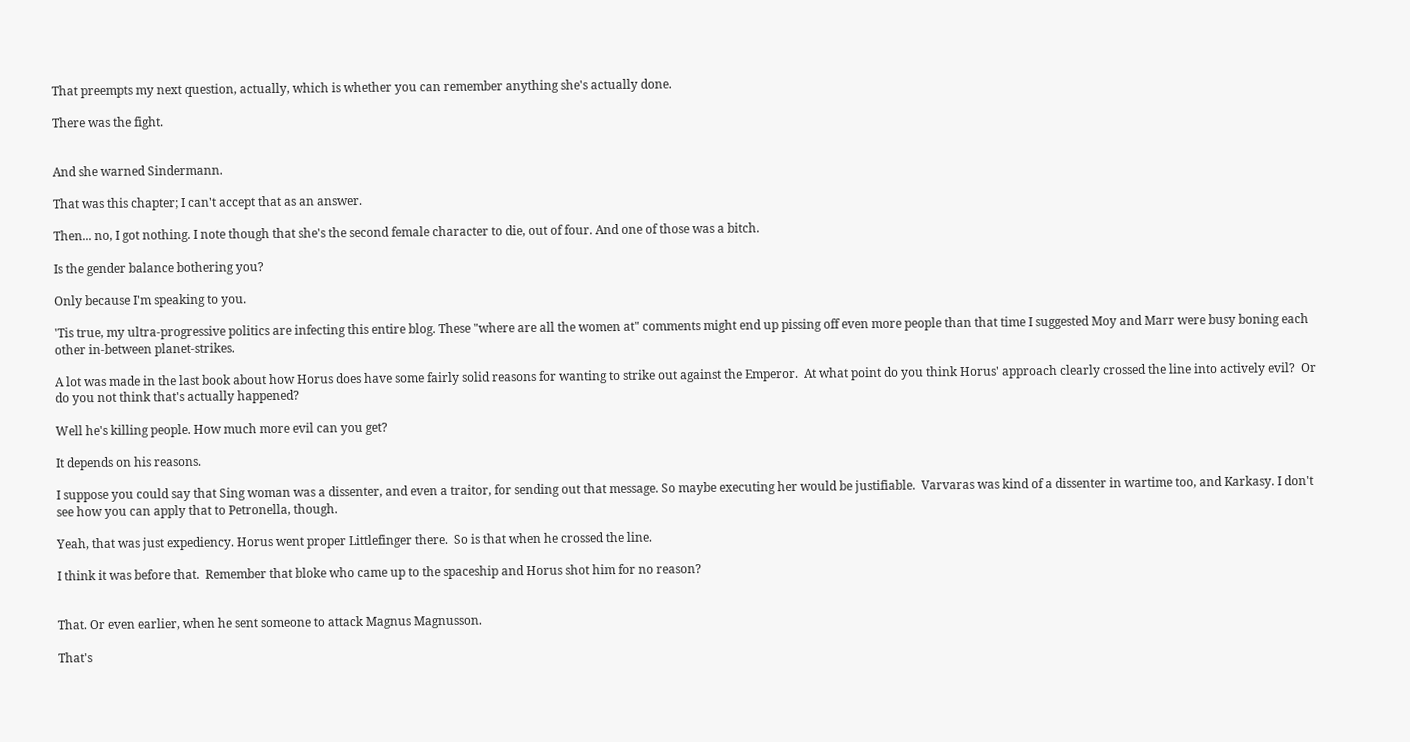That preempts my next question, actually, which is whether you can remember anything she's actually done.

There was the fight.


And she warned Sindermann.

That was this chapter; I can't accept that as an answer.

Then... no, I got nothing. I note though that she's the second female character to die, out of four. And one of those was a bitch.

Is the gender balance bothering you?

Only because I'm speaking to you.

'Tis true, my ultra-progressive politics are infecting this entire blog. These "where are all the women at" comments might end up pissing off even more people than that time I suggested Moy and Marr were busy boning each other in-between planet-strikes.

A lot was made in the last book about how Horus does have some fairly solid reasons for wanting to strike out against the Emperor.  At what point do you think Horus' approach clearly crossed the line into actively evil?  Or do you not think that's actually happened?

Well he's killing people. How much more evil can you get?

It depends on his reasons.

I suppose you could say that Sing woman was a dissenter, and even a traitor, for sending out that message. So maybe executing her would be justifiable.  Varvaras was kind of a dissenter in wartime too, and Karkasy. I don't see how you can apply that to Petronella, though.

Yeah, that was just expediency. Horus went proper Littlefinger there.  So is that when he crossed the line.

I think it was before that.  Remember that bloke who came up to the spaceship and Horus shot him for no reason?


That. Or even earlier, when he sent someone to attack Magnus Magnusson.

That's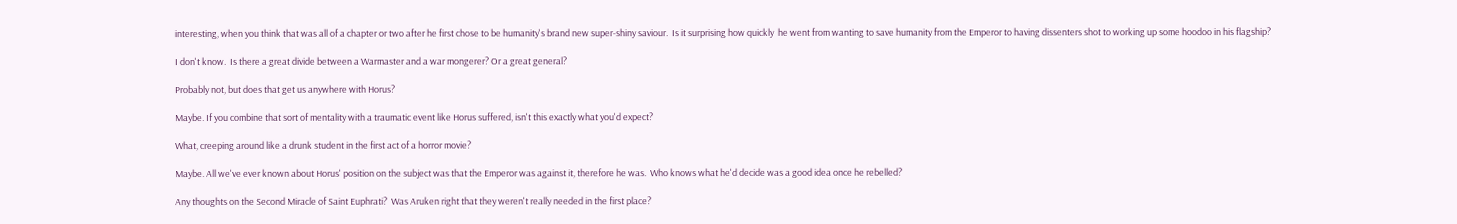interesting, when you think that was all of a chapter or two after he first chose to be humanity's brand new super-shiny saviour.  Is it surprising how quickly  he went from wanting to save humanity from the Emperor to having dissenters shot to working up some hoodoo in his flagship?

I don't know.  Is there a great divide between a Warmaster and a war mongerer? Or a great general?

Probably not, but does that get us anywhere with Horus?

Maybe. If you combine that sort of mentality with a traumatic event like Horus suffered, isn't this exactly what you'd expect?

What, creeping around like a drunk student in the first act of a horror movie?

Maybe. All we've ever known about Horus' position on the subject was that the Emperor was against it, therefore he was.  Who knows what he'd decide was a good idea once he rebelled?

Any thoughts on the Second Miracle of Saint Euphrati?  Was Aruken right that they weren't really needed in the first place?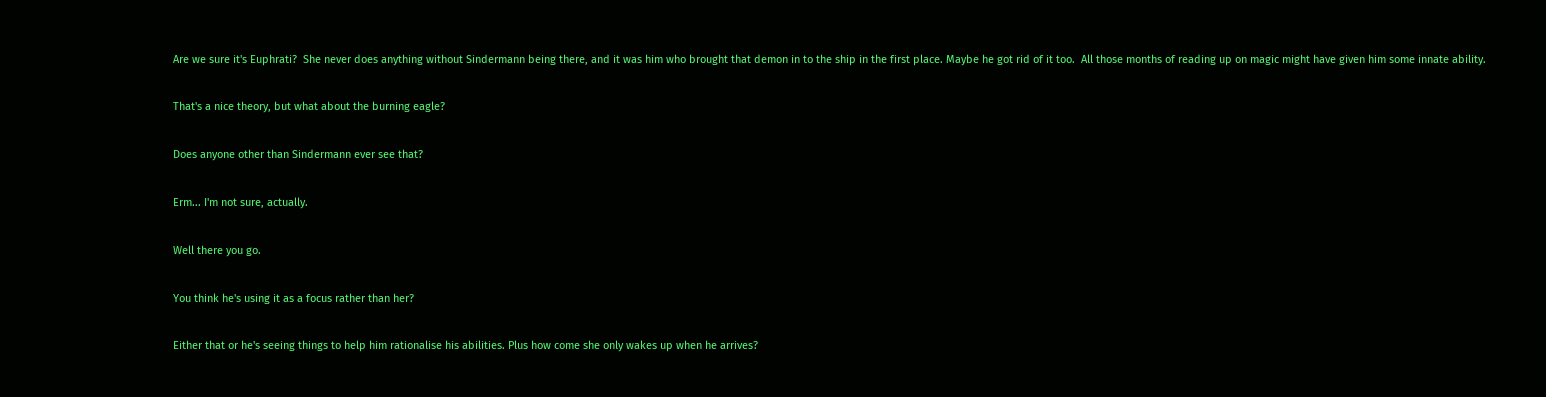Are we sure it's Euphrati?  She never does anything without Sindermann being there, and it was him who brought that demon in to the ship in the first place. Maybe he got rid of it too.  All those months of reading up on magic might have given him some innate ability.

That's a nice theory, but what about the burning eagle?

Does anyone other than Sindermann ever see that?

Erm... I'm not sure, actually.

Well there you go.

You think he's using it as a focus rather than her?

Either that or he's seeing things to help him rationalise his abilities. Plus how come she only wakes up when he arrives?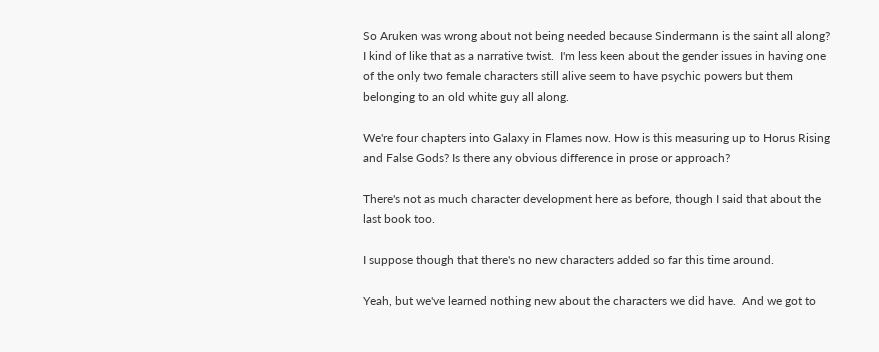So Aruken was wrong about not being needed because Sindermann is the saint all along? I kind of like that as a narrative twist.  I'm less keen about the gender issues in having one of the only two female characters still alive seem to have psychic powers but them belonging to an old white guy all along.

We're four chapters into Galaxy in Flames now. How is this measuring up to Horus Rising and False Gods? Is there any obvious difference in prose or approach?

There's not as much character development here as before, though I said that about the last book too.

I suppose though that there's no new characters added so far this time around.

Yeah, but we've learned nothing new about the characters we did have.  And we got to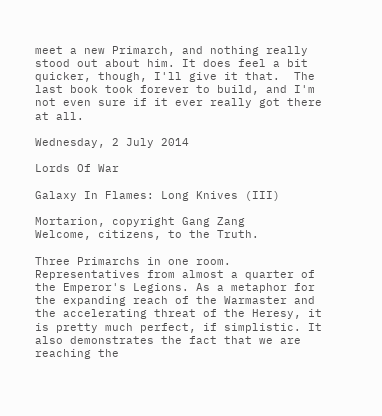meet a new Primarch, and nothing really stood out about him. It does feel a bit quicker, though, I'll give it that.  The last book took forever to build, and I'm not even sure if it ever really got there at all.

Wednesday, 2 July 2014

Lords Of War

Galaxy In Flames: Long Knives (III)

Mortarion, copyright Gang Zang
Welcome, citizens, to the Truth.

Three Primarchs in one room. Representatives from almost a quarter of the Emperor's Legions. As a metaphor for the expanding reach of the Warmaster and the accelerating threat of the Heresy, it is pretty much perfect, if simplistic. It also demonstrates the fact that we are reaching the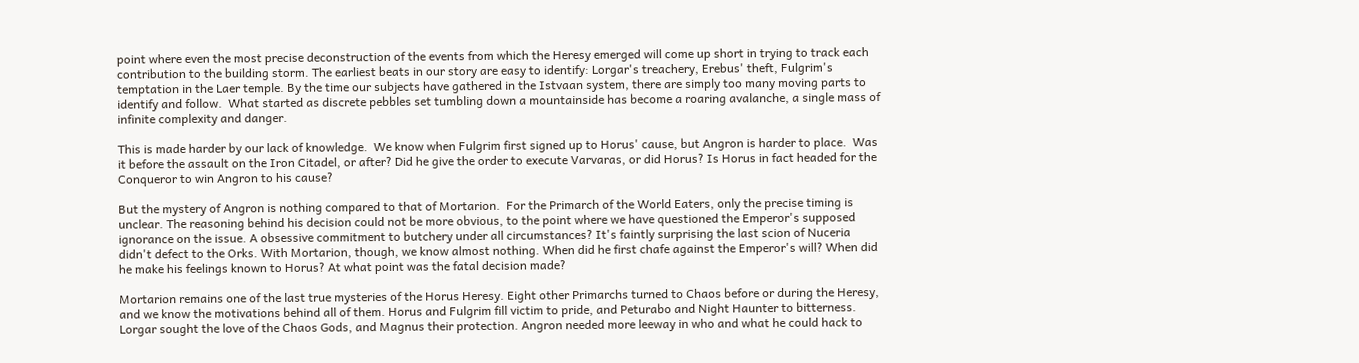point where even the most precise deconstruction of the events from which the Heresy emerged will come up short in trying to track each contribution to the building storm. The earliest beats in our story are easy to identify: Lorgar's treachery, Erebus' theft, Fulgrim's temptation in the Laer temple. By the time our subjects have gathered in the Istvaan system, there are simply too many moving parts to identify and follow.  What started as discrete pebbles set tumbling down a mountainside has become a roaring avalanche, a single mass of infinite complexity and danger.

This is made harder by our lack of knowledge.  We know when Fulgrim first signed up to Horus' cause, but Angron is harder to place.  Was it before the assault on the Iron Citadel, or after? Did he give the order to execute Varvaras, or did Horus? Is Horus in fact headed for the Conqueror to win Angron to his cause?

But the mystery of Angron is nothing compared to that of Mortarion.  For the Primarch of the World Eaters, only the precise timing is unclear. The reasoning behind his decision could not be more obvious, to the point where we have questioned the Emperor's supposed ignorance on the issue. A obsessive commitment to butchery under all circumstances? It's faintly surprising the last scion of Nuceria didn't defect to the Orks. With Mortarion, though, we know almost nothing. When did he first chafe against the Emperor's will? When did he make his feelings known to Horus? At what point was the fatal decision made?

Mortarion remains one of the last true mysteries of the Horus Heresy. Eight other Primarchs turned to Chaos before or during the Heresy, and we know the motivations behind all of them. Horus and Fulgrim fill victim to pride, and Peturabo and Night Haunter to bitterness. Lorgar sought the love of the Chaos Gods, and Magnus their protection. Angron needed more leeway in who and what he could hack to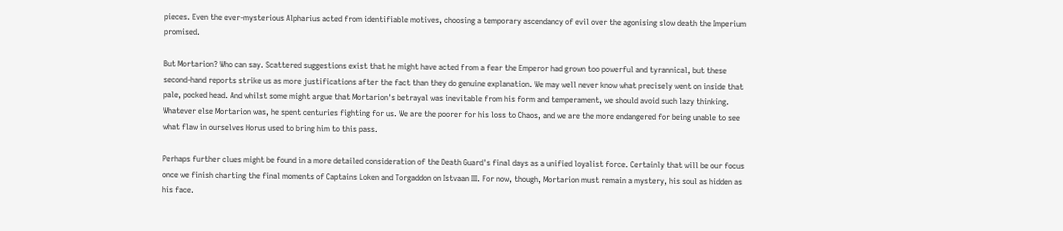pieces. Even the ever-mysterious Alpharius acted from identifiable motives, choosing a temporary ascendancy of evil over the agonising slow death the Imperium promised.

But Mortarion? Who can say. Scattered suggestions exist that he might have acted from a fear the Emperor had grown too powerful and tyrannical, but these second-hand reports strike us as more justifications after the fact than they do genuine explanation. We may well never know what precisely went on inside that pale, pocked head. And whilst some might argue that Mortarion's betrayal was inevitable from his form and temperament, we should avoid such lazy thinking. Whatever else Mortarion was, he spent centuries fighting for us. We are the poorer for his loss to Chaos, and we are the more endangered for being unable to see what flaw in ourselves Horus used to bring him to this pass.

Perhaps further clues might be found in a more detailed consideration of the Death Guard's final days as a unified loyalist force. Certainly that will be our focus once we finish charting the final moments of Captains Loken and Torgaddon on Istvaan III. For now, though, Mortarion must remain a mystery, his soul as hidden as his face.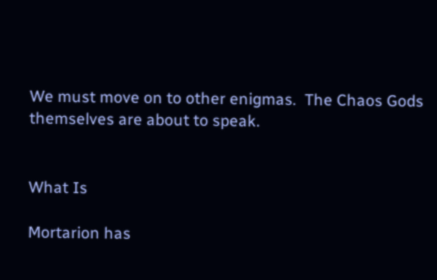We must move on to other enigmas.  The Chaos Gods themselves are about to speak.


What Is

Mortarion has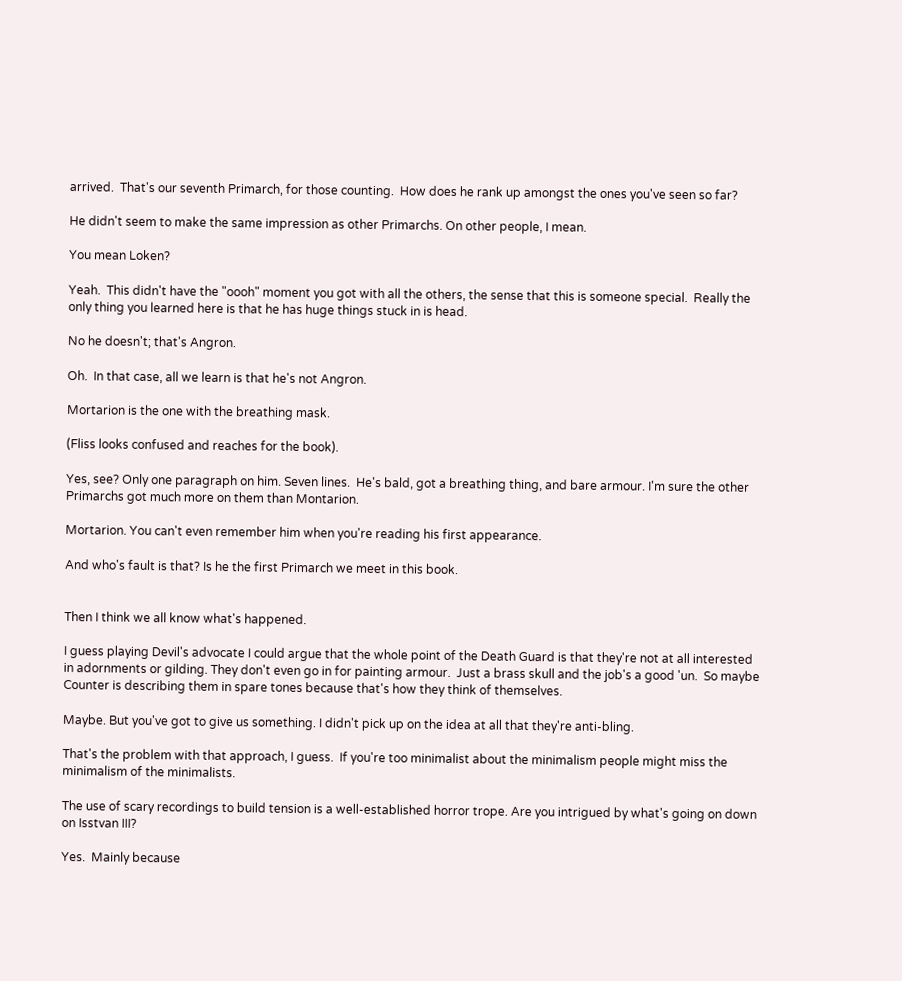arrived.  That's our seventh Primarch, for those counting.  How does he rank up amongst the ones you've seen so far?

He didn't seem to make the same impression as other Primarchs. On other people, I mean.

You mean Loken?

Yeah.  This didn't have the "oooh" moment you got with all the others, the sense that this is someone special.  Really the only thing you learned here is that he has huge things stuck in is head.

No he doesn't; that's Angron.

Oh.  In that case, all we learn is that he's not Angron.

Mortarion is the one with the breathing mask.

(Fliss looks confused and reaches for the book).

Yes, see? Only one paragraph on him. Seven lines.  He's bald, got a breathing thing, and bare armour. I'm sure the other Primarchs got much more on them than Montarion.

Mortarion. You can't even remember him when you're reading his first appearance.

And who's fault is that? Is he the first Primarch we meet in this book.


Then I think we all know what's happened.

I guess playing Devil's advocate I could argue that the whole point of the Death Guard is that they're not at all interested in adornments or gilding. They don't even go in for painting armour.  Just a brass skull and the job's a good 'un.  So maybe Counter is describing them in spare tones because that's how they think of themselves.

Maybe. But you've got to give us something. I didn't pick up on the idea at all that they're anti-bling.

That's the problem with that approach, I guess.  If you're too minimalist about the minimalism people might miss the minimalism of the minimalists.

The use of scary recordings to build tension is a well-established horror trope. Are you intrigued by what's going on down on Isstvan III?

Yes.  Mainly because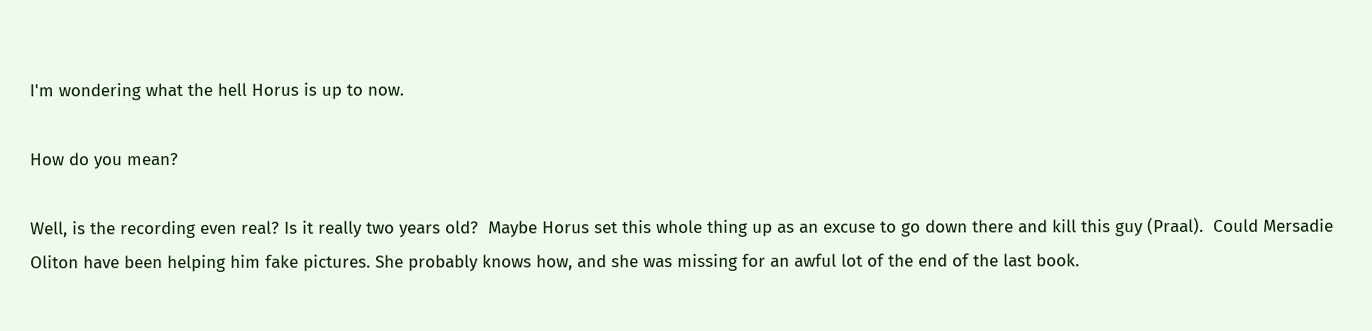I'm wondering what the hell Horus is up to now.

How do you mean?

Well, is the recording even real? Is it really two years old?  Maybe Horus set this whole thing up as an excuse to go down there and kill this guy (Praal).  Could Mersadie Oliton have been helping him fake pictures. She probably knows how, and she was missing for an awful lot of the end of the last book.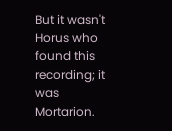But it wasn't Horus who found this recording; it was Mortarion.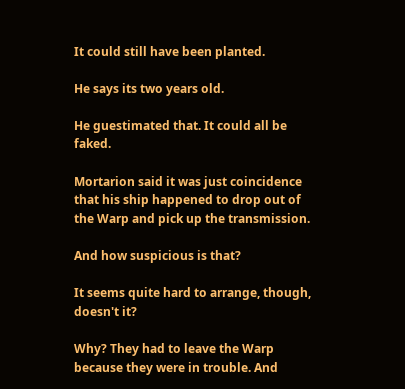It could still have been planted.

He says its two years old.

He guestimated that. It could all be faked.

Mortarion said it was just coincidence that his ship happened to drop out of the Warp and pick up the transmission.

And how suspicious is that?

It seems quite hard to arrange, though, doesn't it?

Why? They had to leave the Warp because they were in trouble. And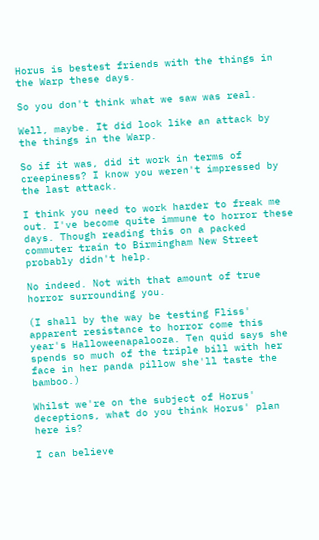Horus is bestest friends with the things in the Warp these days.

So you don't think what we saw was real.

Well, maybe. It did look like an attack by the things in the Warp.

So if it was, did it work in terms of creepiness? I know you weren't impressed by the last attack.

I think you need to work harder to freak me out. I've become quite immune to horror these days. Though reading this on a packed commuter train to Birmingham New Street probably didn't help.

No indeed. Not with that amount of true horror surrounding you.

(I shall by the way be testing Fliss' apparent resistance to horror come this year's Halloweenapalooza. Ten quid says she spends so much of the triple bill with her face in her panda pillow she'll taste the bamboo.)

Whilst we're on the subject of Horus' deceptions, what do you think Horus' plan here is?

I can believe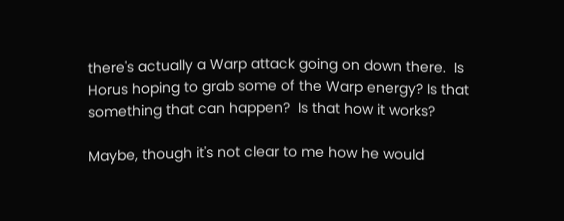there's actually a Warp attack going on down there.  Is Horus hoping to grab some of the Warp energy? Is that something that can happen?  Is that how it works?

Maybe, though it's not clear to me how he would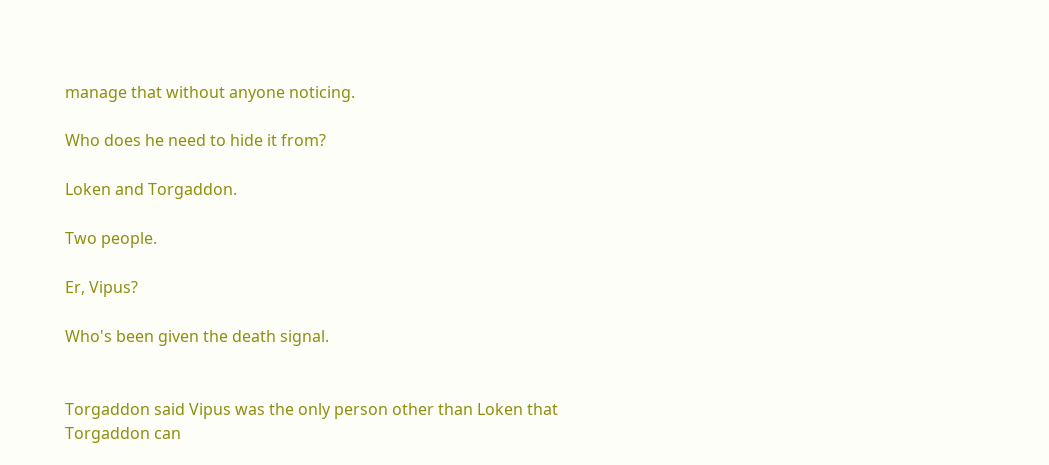manage that without anyone noticing.

Who does he need to hide it from?

Loken and Torgaddon.

Two people.

Er, Vipus?

Who's been given the death signal.


Torgaddon said Vipus was the only person other than Loken that Torgaddon can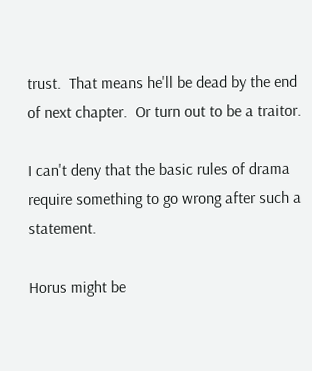trust.  That means he'll be dead by the end of next chapter.  Or turn out to be a traitor.

I can't deny that the basic rules of drama require something to go wrong after such a statement.

Horus might be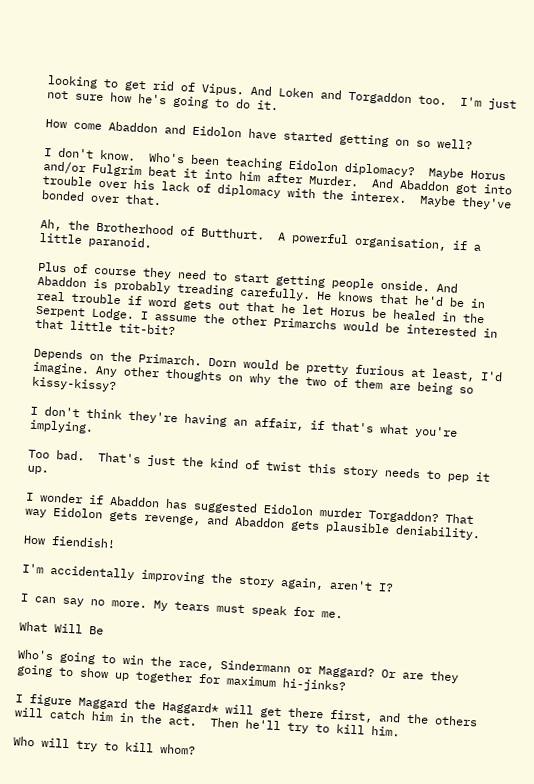looking to get rid of Vipus. And Loken and Torgaddon too.  I'm just not sure how he's going to do it.

How come Abaddon and Eidolon have started getting on so well?

I don't know.  Who's been teaching Eidolon diplomacy?  Maybe Horus and/or Fulgrim beat it into him after Murder.  And Abaddon got into trouble over his lack of diplomacy with the interex.  Maybe they've bonded over that.

Ah, the Brotherhood of Butthurt.  A powerful organisation, if a little paranoid.

Plus of course they need to start getting people onside. And Abaddon is probably treading carefully. He knows that he'd be in real trouble if word gets out that he let Horus be healed in the Serpent Lodge. I assume the other Primarchs would be interested in that little tit-bit?

Depends on the Primarch. Dorn would be pretty furious at least, I'd imagine. Any other thoughts on why the two of them are being so kissy-kissy?

I don't think they're having an affair, if that's what you're implying.

Too bad.  That's just the kind of twist this story needs to pep it up.

I wonder if Abaddon has suggested Eidolon murder Torgaddon? That way Eidolon gets revenge, and Abaddon gets plausible deniability.

How fiendish!

I'm accidentally improving the story again, aren't I?

I can say no more. My tears must speak for me.

What Will Be

Who's going to win the race, Sindermann or Maggard? Or are they going to show up together for maximum hi-jinks?

I figure Maggard the Haggard* will get there first, and the others will catch him in the act.  Then he'll try to kill him.

Who will try to kill whom?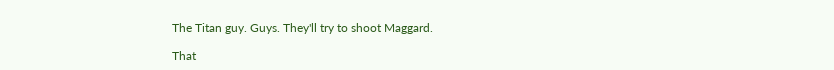The Titan guy. Guys. They'll try to shoot Maggard.

That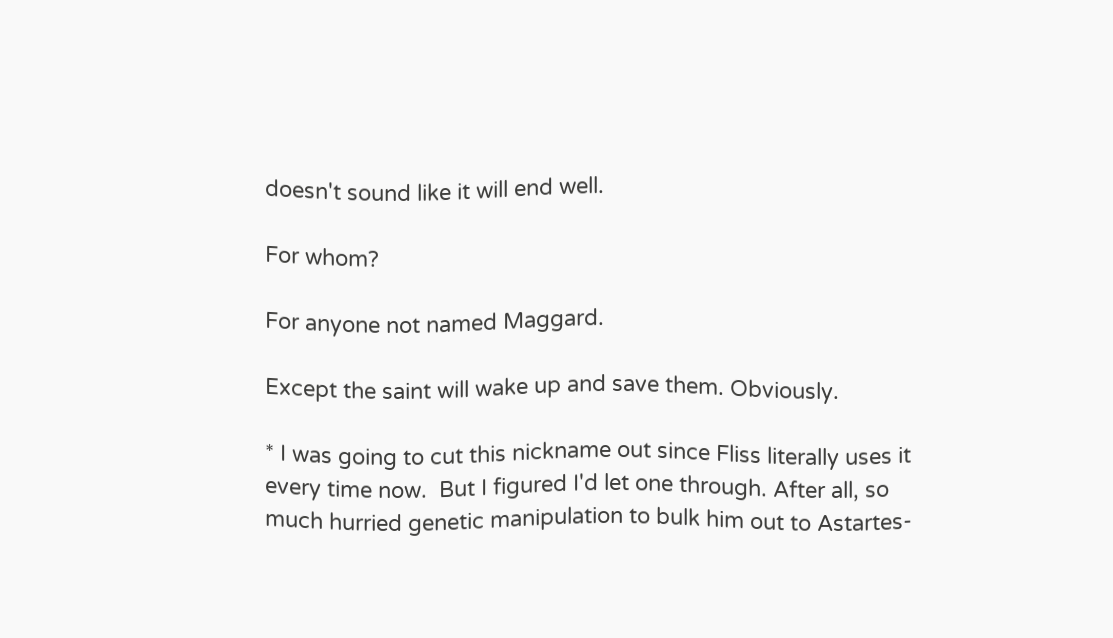doesn't sound like it will end well.

For whom?

For anyone not named Maggard.

Except the saint will wake up and save them. Obviously.

* I was going to cut this nickname out since Fliss literally uses it every time now.  But I figured I'd let one through. After all, so much hurried genetic manipulation to bulk him out to Astartes-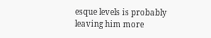esque levels is probably leaving him more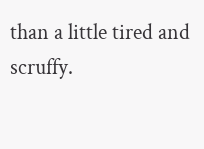than a little tired and scruffy.